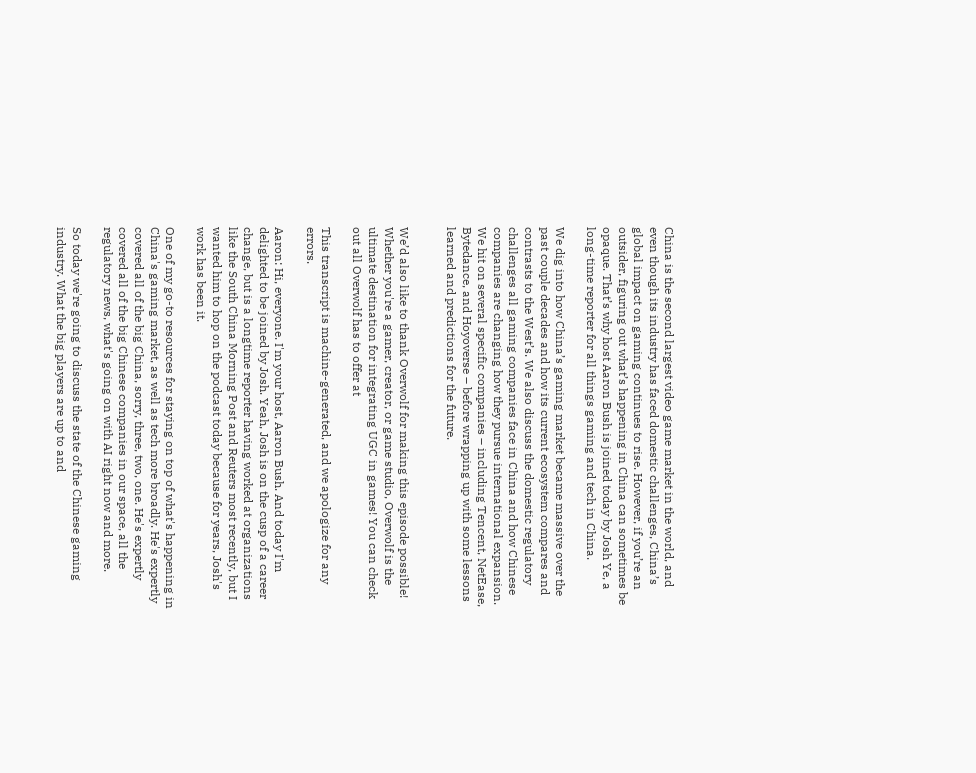China is the second largest video game market in the world, and even though its industry has faced domestic challenges, China’s global impact on gaming continues to rise. However, if you’re an outsider, figuring out what’s happening in China can sometimes be opaque. That’s why host Aaron Bush is joined today by Josh Ye, a long-time reporter for all things gaming and tech in China.

We dig into how China’s gaming market became massive over the past couple decades and how its current ecosystem compares and contrasts to the West’s. We also discuss the domestic regulatory challenges all gaming companies face in China and how Chinese companies are changing how they pursue international expansion. We hit on several specific companies – including Tencent, NetEase, Bytedance, and Hoyoverse – before wrapping up with some lessons learned and predictions for the future.


We’d also like to thank Overwolf for making this episode possible! Whether you're a gamer, creator, or game studio, Overwolf is the ultimate destination for integrating UGC in games! You can check out all Overwolf has to offer at

This transcript is machine-generated, and we apologize for any errors.

Aaron: Hi, everyone. I'm your host, Aaron Bush. And today I'm delighted to be joined by Josh. Yeah, Josh is on the cusp of a career change, but is a longtime reporter having worked at organizations like the South China Morning Post and Reuters most recently, but I wanted him to hop on the podcast today because for years, Josh's work has been it.

One of my go-to resources for staying on top of what's happening in China's gaming market, as well as tech more broadly. He's expertly covered all of the big China, sorry, three, two, one. He's expertly covered all of the big Chinese companies in our space, all the regulatory news, what's going on with AI right now and more.

So today we're going to discuss the state of the Chinese gaming industry. What the big players are up to and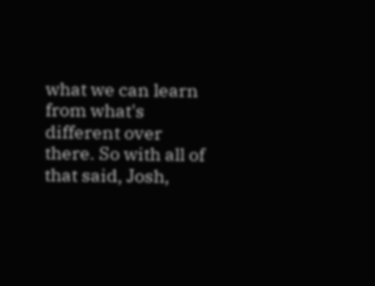what we can learn from what's different over there. So with all of that said, Josh,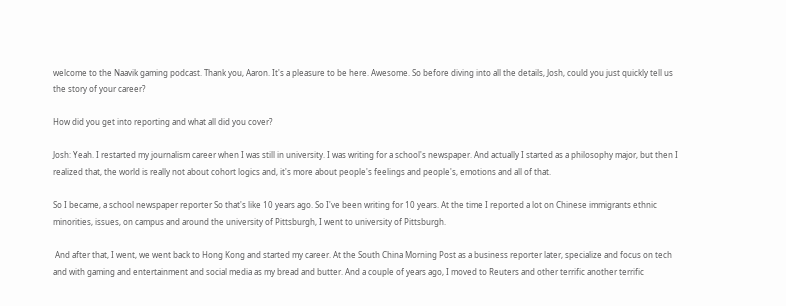welcome to the Naavik gaming podcast. Thank you, Aaron. It's a pleasure to be here. Awesome. So before diving into all the details, Josh, could you just quickly tell us the story of your career?

How did you get into reporting and what all did you cover?

Josh: Yeah. I restarted my journalism career when I was still in university. I was writing for a school's newspaper. And actually I started as a philosophy major, but then I realized that, the world is really not about cohort logics and, it's more about people's feelings and people's, emotions and all of that.

So I became, a school newspaper reporter So that's like 10 years ago. So I've been writing for 10 years. At the time I reported a lot on Chinese immigrants ethnic minorities, issues, on campus and around the university of Pittsburgh, I went to university of Pittsburgh.

 And after that, I went, we went back to Hong Kong and started my career. At the South China Morning Post as a business reporter later, specialize and focus on tech and with gaming and entertainment and social media as my bread and butter. And a couple of years ago, I moved to Reuters and other terrific another terrific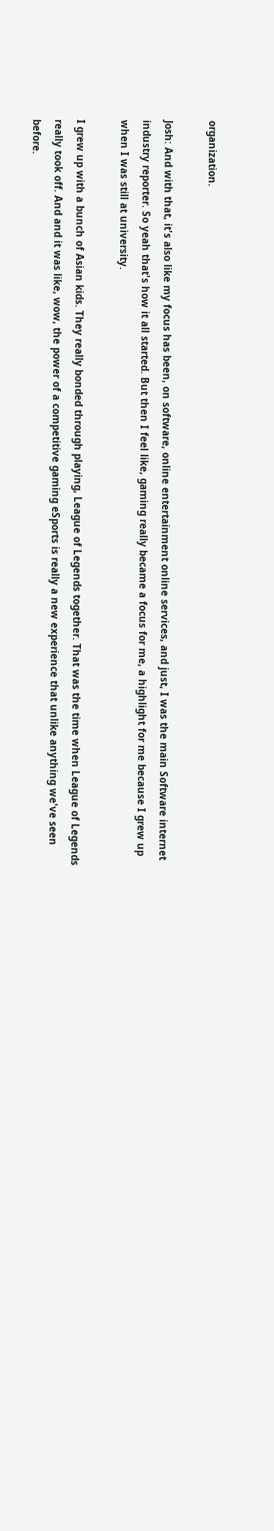organization.

Josh: And with that, it's also like my focus has been, on software, online entertainment online services, and just, I was the main Software internet industry reporter. So yeah that's how it all started. But then I feel like, gaming really became a focus for me, a highlight for me because I grew up when I was still at university.

I grew up with a bunch of Asian kids. They really bonded through playing, League of Legends together. That was the time when League of Legends really took off. And and it was like, wow, the power of a competitive gaming eSports is really a new experience that unlike anything we've seen before.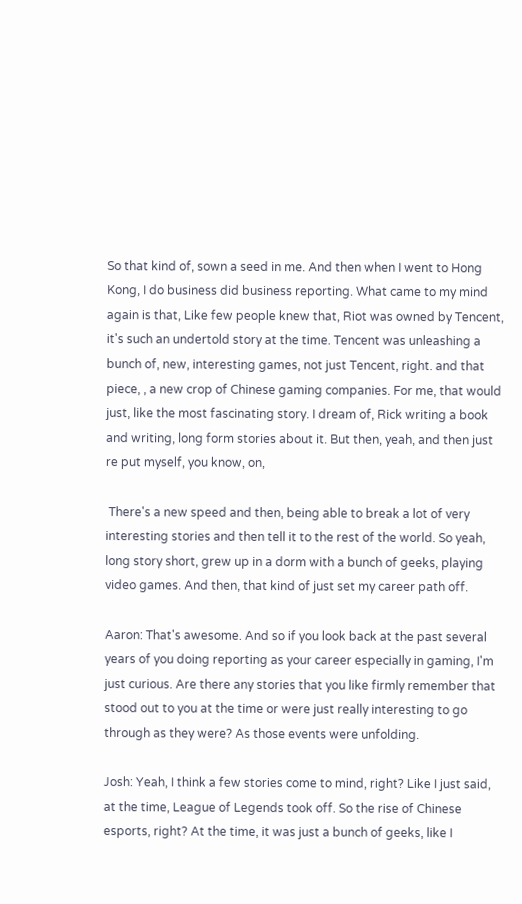So that kind of, sown a seed in me. And then when I went to Hong Kong, I do business did business reporting. What came to my mind again is that, Like few people knew that, Riot was owned by Tencent, it's such an undertold story at the time. Tencent was unleashing a bunch of, new, interesting games, not just Tencent, right. and that piece, , a new crop of Chinese gaming companies. For me, that would just, like the most fascinating story. I dream of, Rick writing a book and writing, long form stories about it. But then, yeah, and then just re put myself, you know, on,

 There's a new speed and then, being able to break a lot of very interesting stories and then tell it to the rest of the world. So yeah, long story short, grew up in a dorm with a bunch of geeks, playing video games. And then, that kind of just set my career path off.

Aaron: That's awesome. And so if you look back at the past several years of you doing reporting as your career especially in gaming, I'm just curious. Are there any stories that you like firmly remember that stood out to you at the time or were just really interesting to go through as they were? As those events were unfolding.

Josh: Yeah, I think a few stories come to mind, right? Like I just said, at the time, League of Legends took off. So the rise of Chinese esports, right? At the time, it was just a bunch of geeks, like I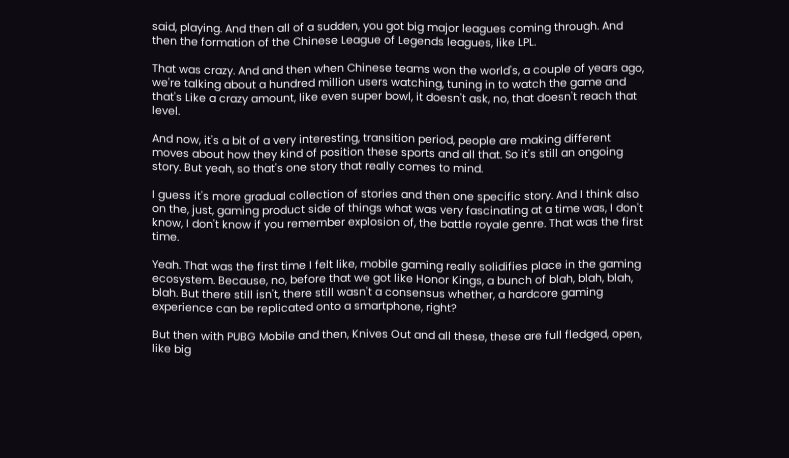said, playing. And then all of a sudden, you got big major leagues coming through. And then the formation of the Chinese League of Legends leagues, like LPL.

That was crazy. And and then when Chinese teams won the world's, a couple of years ago, we're talking about a hundred million users watching, tuning in to watch the game and that's Like a crazy amount, like even super bowl, it doesn't ask, no, that doesn't reach that level.

And now, it's a bit of a very interesting, transition period, people are making different moves about how they kind of position these sports and all that. So it's still an ongoing story. But yeah, so that's one story that really comes to mind.

I guess it's more gradual collection of stories and then one specific story. And I think also on the, just, gaming product side of things what was very fascinating at a time was, I don't know, I don't know if you remember explosion of, the battle royale genre. That was the first time.

Yeah. That was the first time I felt like, mobile gaming really solidifies place in the gaming ecosystem. Because, no, before that we got like Honor Kings, a bunch of blah, blah, blah, blah. But there still isn't, there still wasn't a consensus whether, a hardcore gaming experience can be replicated onto a smartphone, right?

But then with PUBG Mobile and then, Knives Out and all these, these are full fledged, open, like big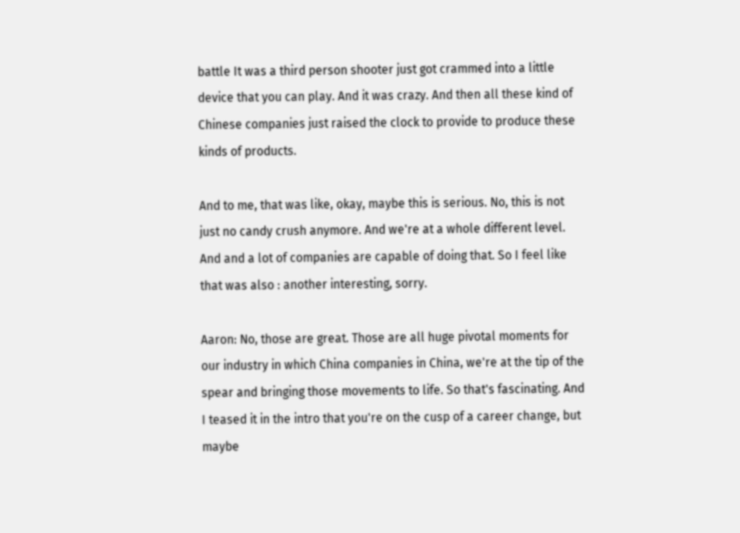battle It was a third person shooter just got crammed into a little device that you can play. And it was crazy. And then all these kind of Chinese companies just raised the clock to provide to produce these kinds of products.

And to me, that was like, okay, maybe this is serious. No, this is not just no candy crush anymore. And we're at a whole different level. And and a lot of companies are capable of doing that. So I feel like that was also : another interesting, sorry.

Aaron: No, those are great. Those are all huge pivotal moments for our industry in which China companies in China, we're at the tip of the spear and bringing those movements to life. So that's fascinating. And I teased it in the intro that you're on the cusp of a career change, but maybe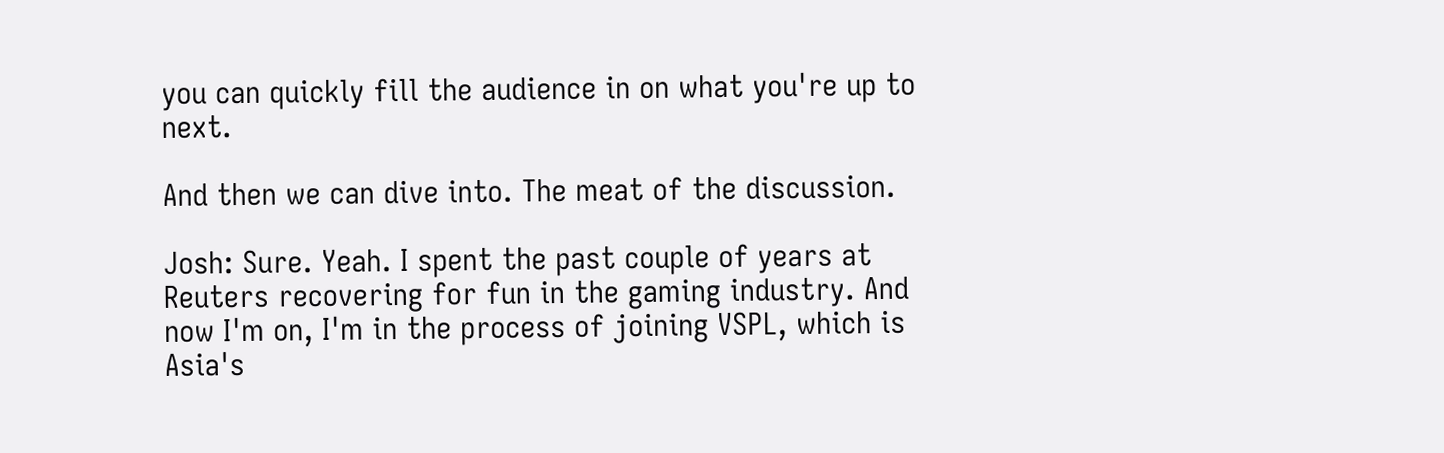you can quickly fill the audience in on what you're up to next.

And then we can dive into. The meat of the discussion.

Josh: Sure. Yeah. I spent the past couple of years at Reuters recovering for fun in the gaming industry. And now I'm on, I'm in the process of joining VSPL, which is Asia's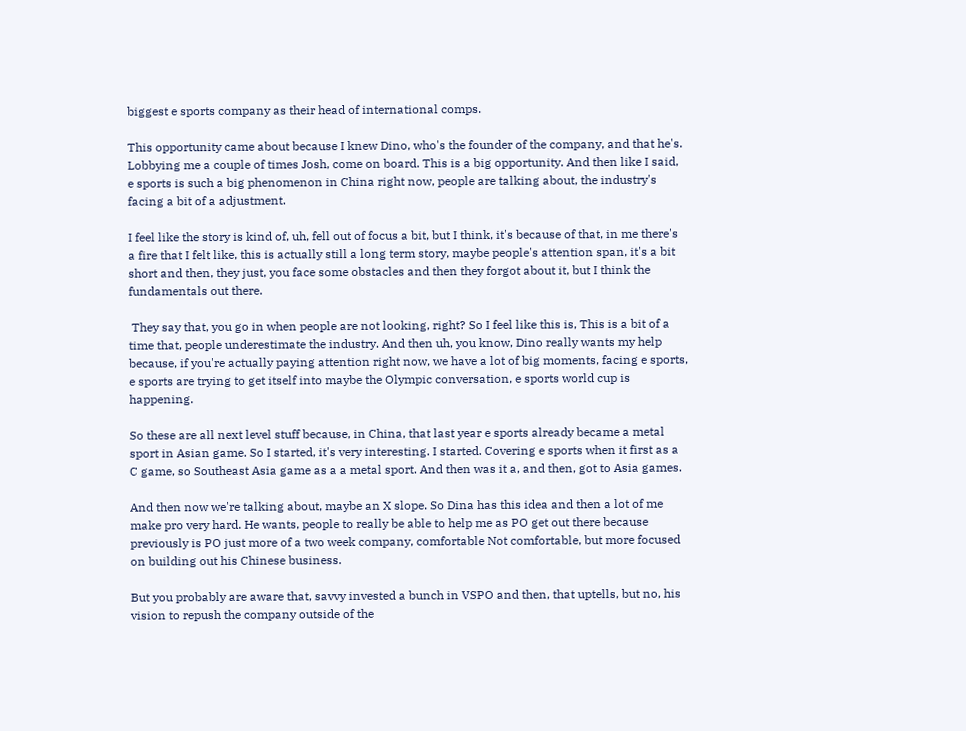biggest e sports company as their head of international comps.

This opportunity came about because I knew Dino, who's the founder of the company, and that he's. Lobbying me a couple of times Josh, come on board. This is a big opportunity. And then like I said, e sports is such a big phenomenon in China right now, people are talking about, the industry's facing a bit of a adjustment.

I feel like the story is kind of, uh, fell out of focus a bit, but I think, it's because of that, in me there's a fire that I felt like, this is actually still a long term story, maybe people's attention span, it's a bit short and then, they just, you face some obstacles and then they forgot about it, but I think the fundamentals out there.

 They say that, you go in when people are not looking, right? So I feel like this is, This is a bit of a time that, people underestimate the industry. And then uh, you know, Dino really wants my help because, if you're actually paying attention right now, we have a lot of big moments, facing e sports, e sports are trying to get itself into maybe the Olympic conversation, e sports world cup is happening.

So these are all next level stuff because, in China, that last year e sports already became a metal sport in Asian game. So I started, it's very interesting. I started. Covering e sports when it first as a C game, so Southeast Asia game as a a metal sport. And then was it a, and then, got to Asia games.

And then now we're talking about, maybe an X slope. So Dina has this idea and then a lot of me make pro very hard. He wants, people to really be able to help me as PO get out there because previously is PO just more of a two week company, comfortable Not comfortable, but more focused on building out his Chinese business.

But you probably are aware that, savvy invested a bunch in VSPO and then, that uptells, but no, his vision to repush the company outside of the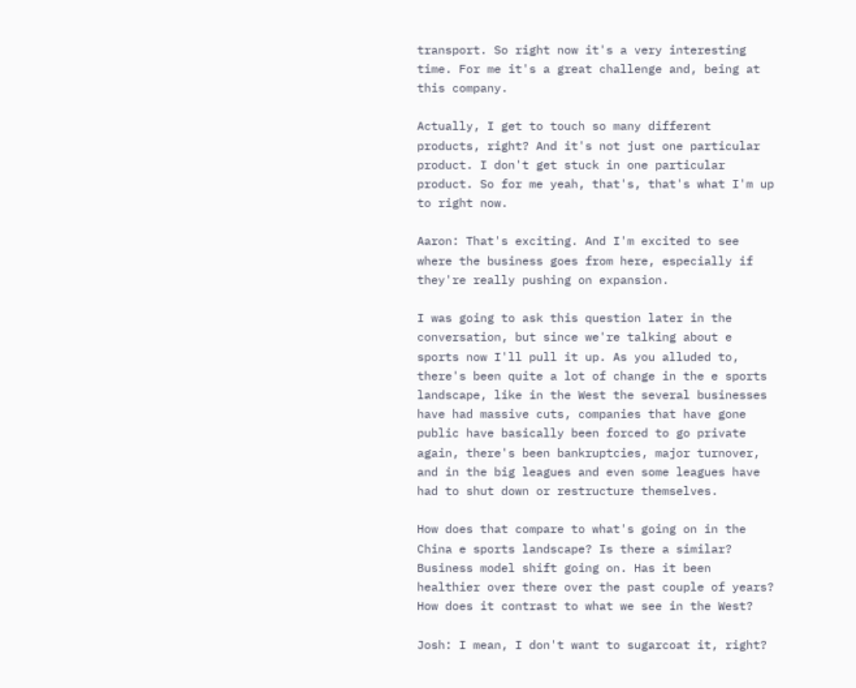transport. So right now it's a very interesting time. For me it's a great challenge and, being at this company.

Actually, I get to touch so many different products, right? And it's not just one particular product. I don't get stuck in one particular product. So for me yeah, that's, that's what I'm up to right now.

Aaron: That's exciting. And I'm excited to see where the business goes from here, especially if they're really pushing on expansion.

I was going to ask this question later in the conversation, but since we're talking about e sports now I'll pull it up. As you alluded to, there's been quite a lot of change in the e sports landscape, like in the West the several businesses have had massive cuts, companies that have gone public have basically been forced to go private again, there's been bankruptcies, major turnover, and in the big leagues and even some leagues have had to shut down or restructure themselves.

How does that compare to what's going on in the China e sports landscape? Is there a similar? Business model shift going on. Has it been healthier over there over the past couple of years? How does it contrast to what we see in the West?

Josh: I mean, I don't want to sugarcoat it, right?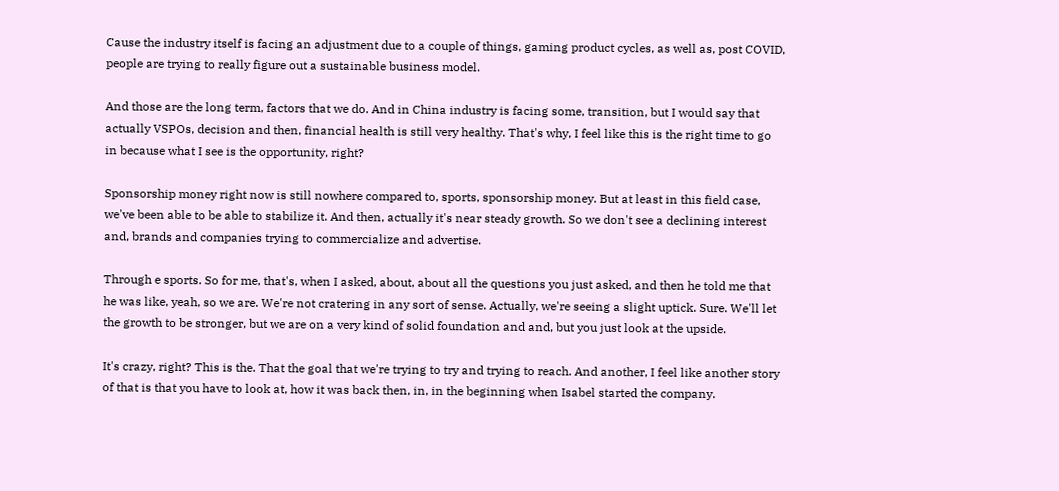Cause the industry itself is facing an adjustment due to a couple of things, gaming product cycles, as well as, post COVID, people are trying to really figure out a sustainable business model.

And those are the long term, factors that we do. And in China industry is facing some, transition, but I would say that actually VSPOs, decision and then, financial health is still very healthy. That's why, I feel like this is the right time to go in because what I see is the opportunity, right?

Sponsorship money right now is still nowhere compared to, sports, sponsorship money. But at least in this field case, we've been able to be able to stabilize it. And then, actually it's near steady growth. So we don't see a declining interest and, brands and companies trying to commercialize and advertise.

Through e sports. So for me, that's, when I asked, about, about all the questions you just asked, and then he told me that he was like, yeah, so we are. We're not cratering in any sort of sense. Actually, we're seeing a slight uptick. Sure. We'll let the growth to be stronger, but we are on a very kind of solid foundation and and, but you just look at the upside.

It's crazy, right? This is the. That the goal that we're trying to try and trying to reach. And another, I feel like another story of that is that you have to look at, how it was back then, in, in the beginning when Isabel started the company.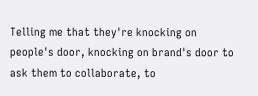Telling me that they're knocking on people's door, knocking on brand's door to ask them to collaborate, to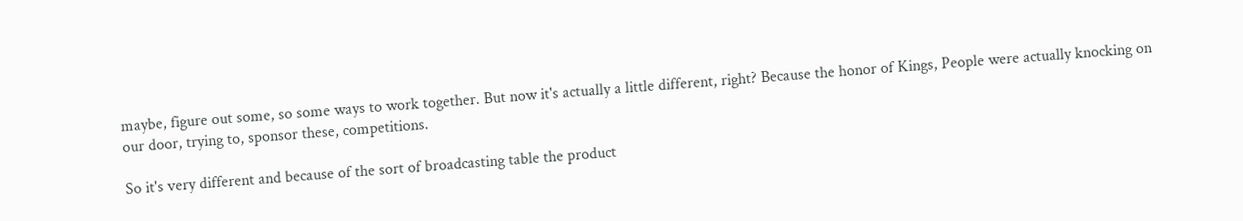maybe, figure out some, so some ways to work together. But now it's actually a little different, right? Because the honor of Kings, People were actually knocking on our door, trying to, sponsor these, competitions.

So it's very different and because of the sort of broadcasting table the product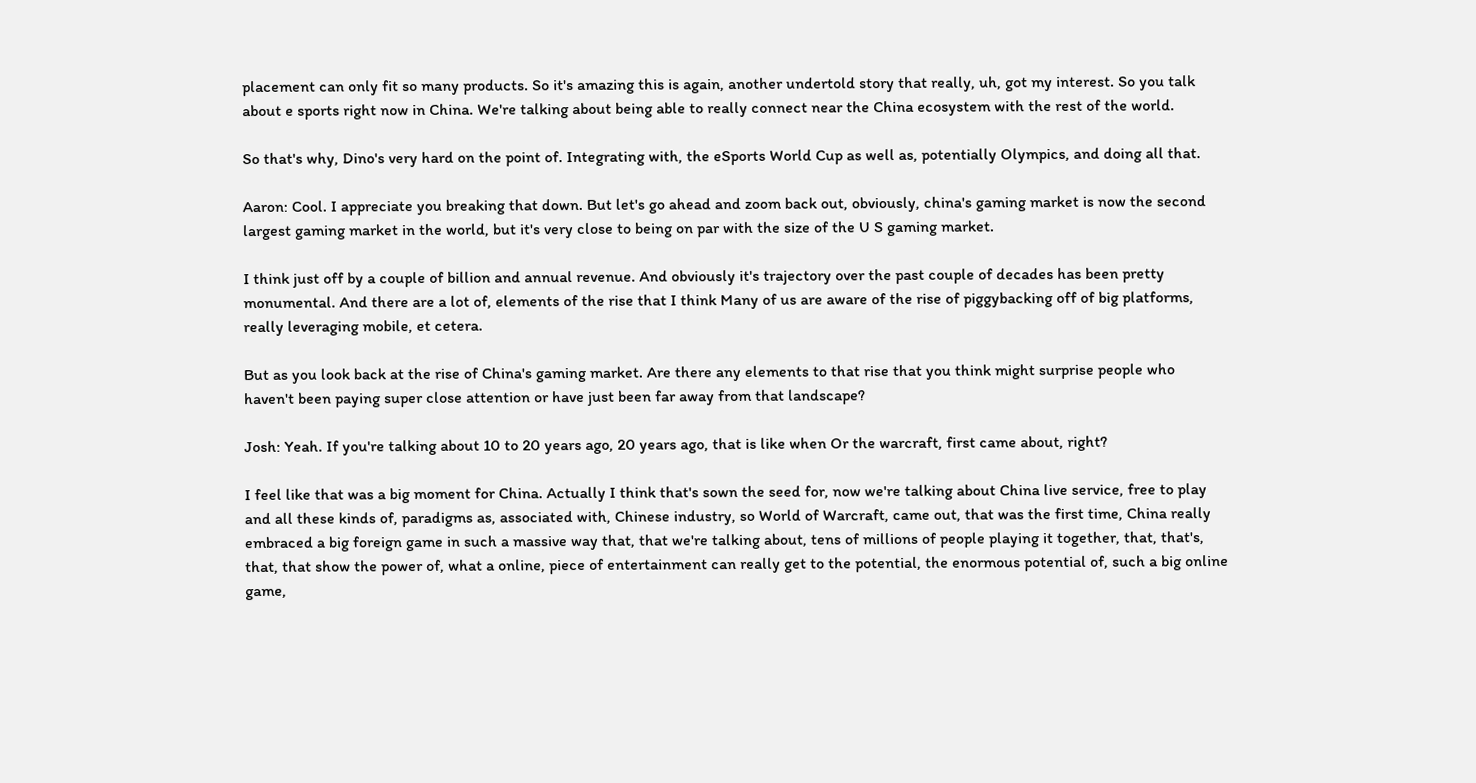placement can only fit so many products. So it's amazing this is again, another undertold story that really, uh, got my interest. So you talk about e sports right now in China. We're talking about being able to really connect near the China ecosystem with the rest of the world.

So that's why, Dino's very hard on the point of. Integrating with, the eSports World Cup as well as, potentially Olympics, and doing all that.

Aaron: Cool. I appreciate you breaking that down. But let's go ahead and zoom back out, obviously, china's gaming market is now the second largest gaming market in the world, but it's very close to being on par with the size of the U S gaming market.

I think just off by a couple of billion and annual revenue. And obviously it's trajectory over the past couple of decades has been pretty monumental. And there are a lot of, elements of the rise that I think Many of us are aware of the rise of piggybacking off of big platforms, really leveraging mobile, et cetera.

But as you look back at the rise of China's gaming market. Are there any elements to that rise that you think might surprise people who haven't been paying super close attention or have just been far away from that landscape?

Josh: Yeah. If you're talking about 10 to 20 years ago, 20 years ago, that is like when Or the warcraft, first came about, right?

I feel like that was a big moment for China. Actually I think that's sown the seed for, now we're talking about China live service, free to play and all these kinds of, paradigms as, associated with, Chinese industry, so World of Warcraft, came out, that was the first time, China really embraced a big foreign game in such a massive way that, that we're talking about, tens of millions of people playing it together, that, that's, that, that show the power of, what a online, piece of entertainment can really get to the potential, the enormous potential of, such a big online game,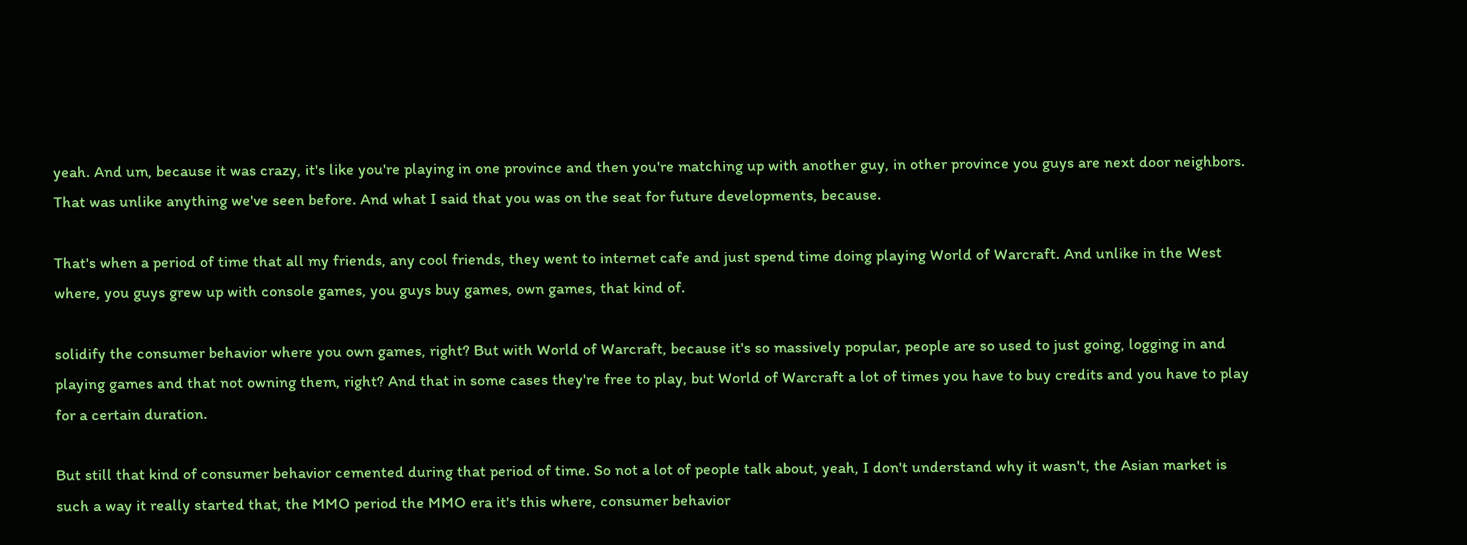yeah. And um, because it was crazy, it's like you're playing in one province and then you're matching up with another guy, in other province you guys are next door neighbors. That was unlike anything we've seen before. And what I said that you was on the seat for future developments, because.

That's when a period of time that all my friends, any cool friends, they went to internet cafe and just spend time doing playing World of Warcraft. And unlike in the West where, you guys grew up with console games, you guys buy games, own games, that kind of.

solidify the consumer behavior where you own games, right? But with World of Warcraft, because it's so massively popular, people are so used to just going, logging in and playing games and that not owning them, right? And that in some cases they're free to play, but World of Warcraft a lot of times you have to buy credits and you have to play for a certain duration.

But still that kind of consumer behavior cemented during that period of time. So not a lot of people talk about, yeah, I don't understand why it wasn't, the Asian market is such a way it really started that, the MMO period the MMO era it's this where, consumer behavior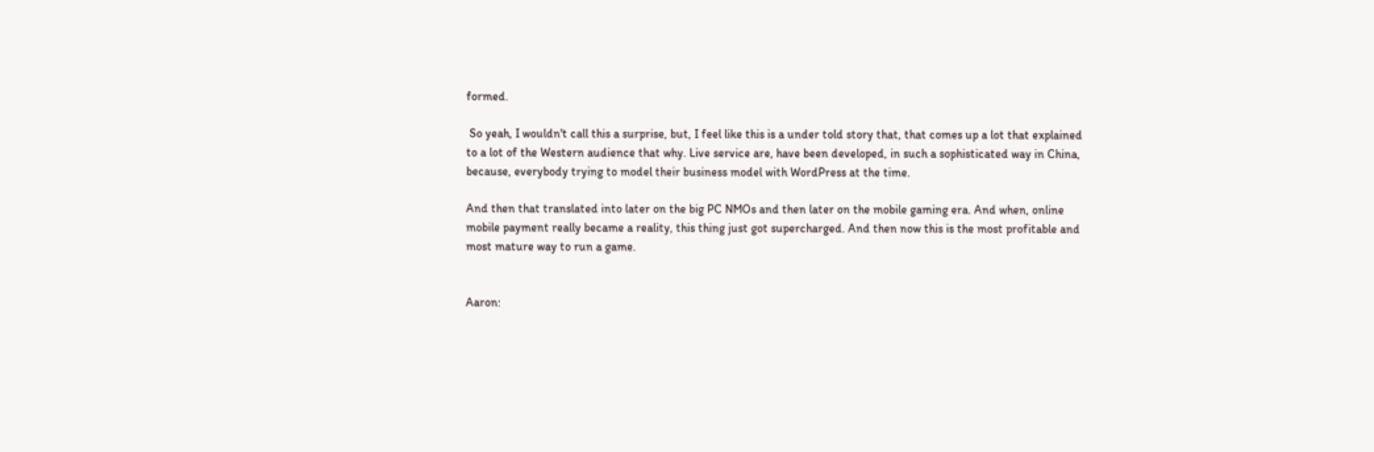formed.

 So yeah, I wouldn't call this a surprise, but, I feel like this is a under told story that, that comes up a lot that explained to a lot of the Western audience that why. Live service are, have been developed, in such a sophisticated way in China, because, everybody trying to model their business model with WordPress at the time.

And then that translated into later on the big PC NMOs and then later on the mobile gaming era. And when, online mobile payment really became a reality, this thing just got supercharged. And then now this is the most profitable and most mature way to run a game.


Aaron: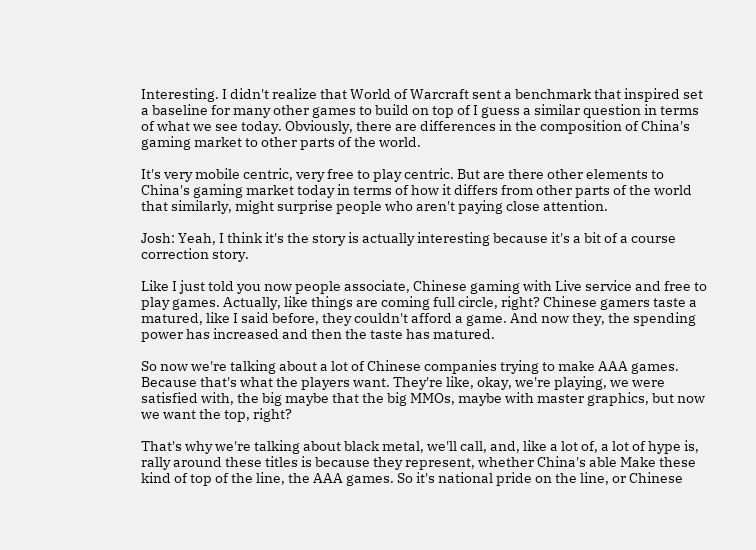Interesting. I didn't realize that World of Warcraft sent a benchmark that inspired set a baseline for many other games to build on top of I guess a similar question in terms of what we see today. Obviously, there are differences in the composition of China's gaming market to other parts of the world.

It's very mobile centric, very free to play centric. But are there other elements to China's gaming market today in terms of how it differs from other parts of the world that similarly, might surprise people who aren't paying close attention.

Josh: Yeah, I think it's the story is actually interesting because it's a bit of a course correction story.

Like I just told you now people associate, Chinese gaming with Live service and free to play games. Actually, like things are coming full circle, right? Chinese gamers taste a matured, like I said before, they couldn't afford a game. And now they, the spending power has increased and then the taste has matured.

So now we're talking about a lot of Chinese companies trying to make AAA games. Because that's what the players want. They're like, okay, we're playing, we were satisfied with, the big maybe that the big MMOs, maybe with master graphics, but now we want the top, right?

That's why we're talking about black metal, we'll call, and, like a lot of, a lot of hype is, rally around these titles is because they represent, whether China's able Make these kind of top of the line, the AAA games. So it's national pride on the line, or Chinese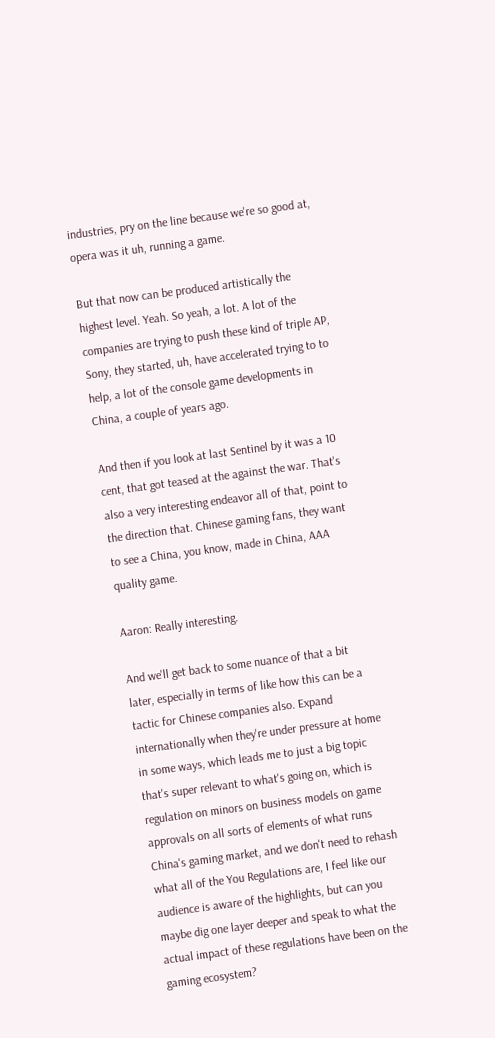industries, pry on the line because we're so good at, opera was it uh, running a game.

But that now can be produced artistically the highest level. Yeah. So yeah, a lot. A lot of the companies are trying to push these kind of triple AP, Sony, they started, uh, have accelerated trying to to help, a lot of the console game developments in China, a couple of years ago.

And then if you look at last Sentinel by it was a 10 cent, that got teased at the against the war. That's also a very interesting endeavor all of that, point to the direction that. Chinese gaming fans, they want to see a China, you know, made in China, AAA quality game.

Aaron: Really interesting.

And we'll get back to some nuance of that a bit later, especially in terms of like how this can be a tactic for Chinese companies also. Expand internationally when they're under pressure at home in some ways, which leads me to just a big topic that's super relevant to what's going on, which is regulation on minors on business models on game approvals on all sorts of elements of what runs China's gaming market, and we don't need to rehash what all of the You Regulations are, I feel like our audience is aware of the highlights, but can you maybe dig one layer deeper and speak to what the actual impact of these regulations have been on the gaming ecosystem?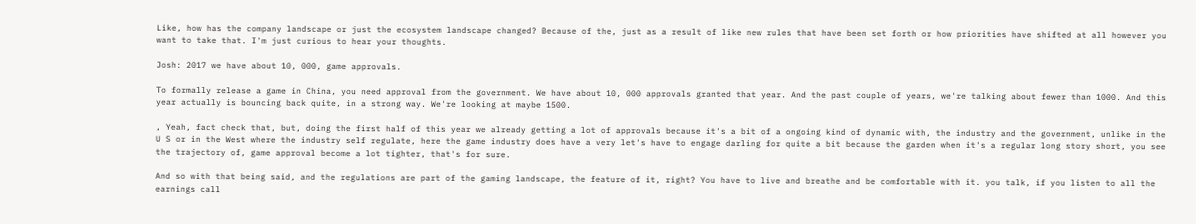Like, how has the company landscape or just the ecosystem landscape changed? Because of the, just as a result of like new rules that have been set forth or how priorities have shifted at all however you want to take that. I'm just curious to hear your thoughts.

Josh: 2017 we have about 10, 000, game approvals.

To formally release a game in China, you need approval from the government. We have about 10, 000 approvals granted that year. And the past couple of years, we're talking about fewer than 1000. And this year actually is bouncing back quite, in a strong way. We're looking at maybe 1500.

, Yeah, fact check that, but, doing the first half of this year we already getting a lot of approvals because it's a bit of a ongoing kind of dynamic with, the industry and the government, unlike in the U S or in the West where the industry self regulate, here the game industry does have a very let's have to engage darling for quite a bit because the garden when it's a regular long story short, you see the trajectory of, game approval become a lot tighter, that's for sure.

And so with that being said, and the regulations are part of the gaming landscape, the feature of it, right? You have to live and breathe and be comfortable with it. you talk, if you listen to all the earnings call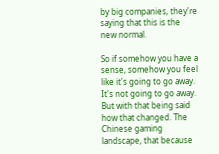by big companies, they're saying that this is the new normal.

So if somehow you have a sense, somehow you feel like it's going to go away. It's not going to go away. But with that being said how that changed. The Chinese gaming landscape, that because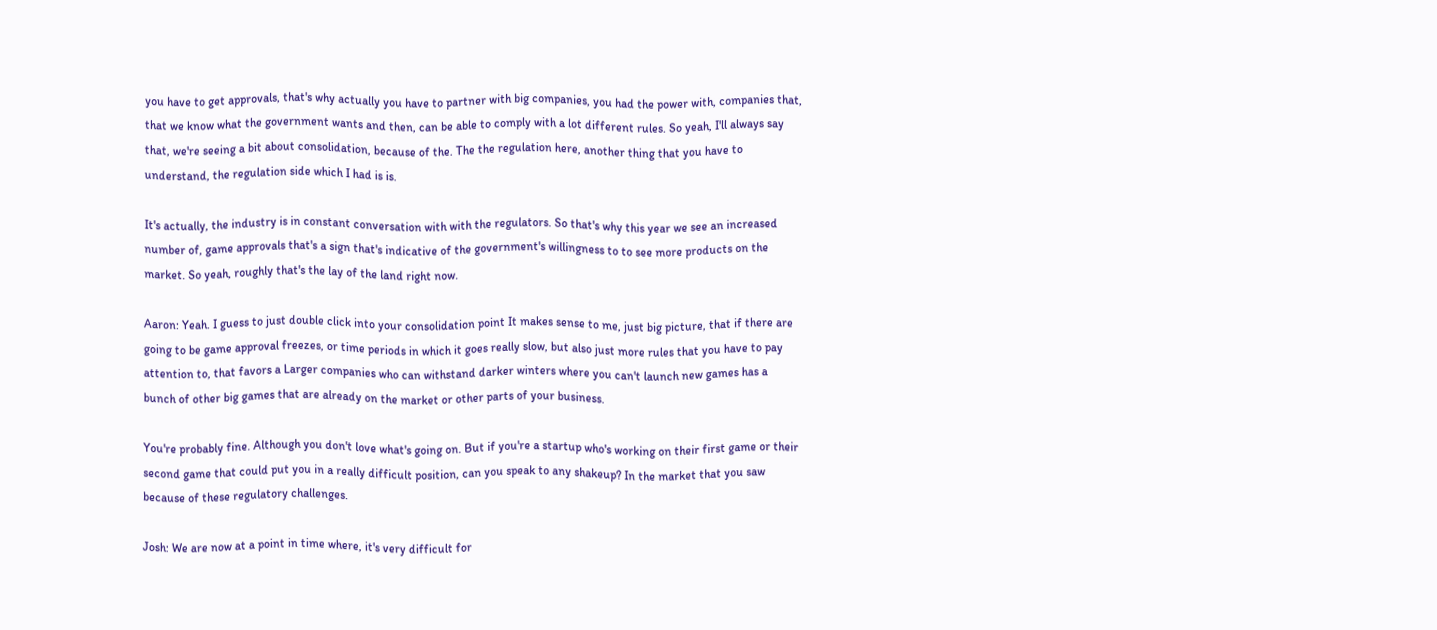you have to get approvals, that's why actually you have to partner with big companies, you had the power with, companies that, that we know what the government wants and then, can be able to comply with a lot different rules. So yeah, I'll always say that, we're seeing a bit about consolidation, because of the. The the regulation here, another thing that you have to understand, the regulation side which I had is is.

It's actually, the industry is in constant conversation with with the regulators. So that's why this year we see an increased number of, game approvals that's a sign that's indicative of the government's willingness to to see more products on the market. So yeah, roughly that's the lay of the land right now.

Aaron: Yeah. I guess to just double click into your consolidation point It makes sense to me, just big picture, that if there are going to be game approval freezes, or time periods in which it goes really slow, but also just more rules that you have to pay attention to, that favors a Larger companies who can withstand darker winters where you can't launch new games has a bunch of other big games that are already on the market or other parts of your business.

You're probably fine. Although you don't love what's going on. But if you're a startup who's working on their first game or their second game that could put you in a really difficult position, can you speak to any shakeup? In the market that you saw because of these regulatory challenges.

Josh: We are now at a point in time where, it's very difficult for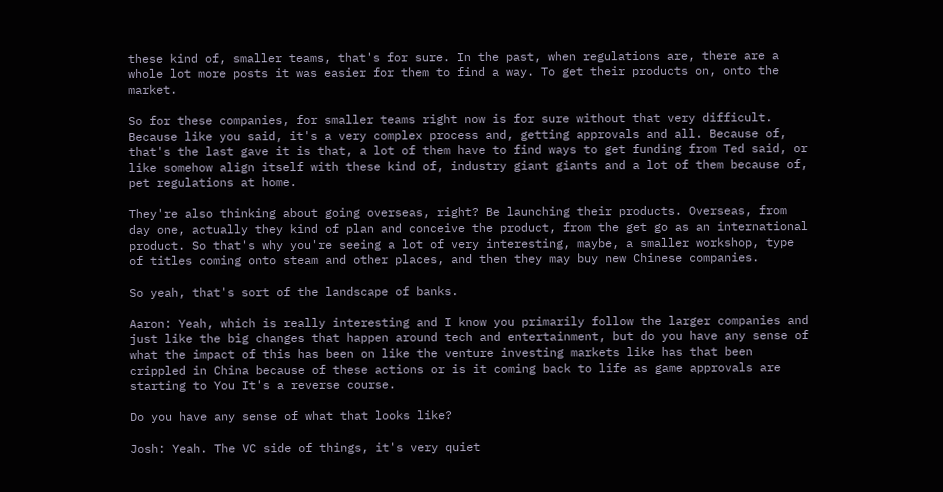these kind of, smaller teams, that's for sure. In the past, when regulations are, there are a whole lot more posts it was easier for them to find a way. To get their products on, onto the market.

So for these companies, for smaller teams right now is for sure without that very difficult. Because like you said, it's a very complex process and, getting approvals and all. Because of, that's the last gave it is that, a lot of them have to find ways to get funding from Ted said, or like somehow align itself with these kind of, industry giant giants and a lot of them because of, pet regulations at home.

They're also thinking about going overseas, right? Be launching their products. Overseas, from day one, actually they kind of plan and conceive the product, from the get go as an international product. So that's why you're seeing a lot of very interesting, maybe, a smaller workshop, type of titles coming onto steam and other places, and then they may buy new Chinese companies.

So yeah, that's sort of the landscape of banks.

Aaron: Yeah, which is really interesting and I know you primarily follow the larger companies and just like the big changes that happen around tech and entertainment, but do you have any sense of what the impact of this has been on like the venture investing markets like has that been crippled in China because of these actions or is it coming back to life as game approvals are starting to You It's a reverse course.

Do you have any sense of what that looks like?

Josh: Yeah. The VC side of things, it's very quiet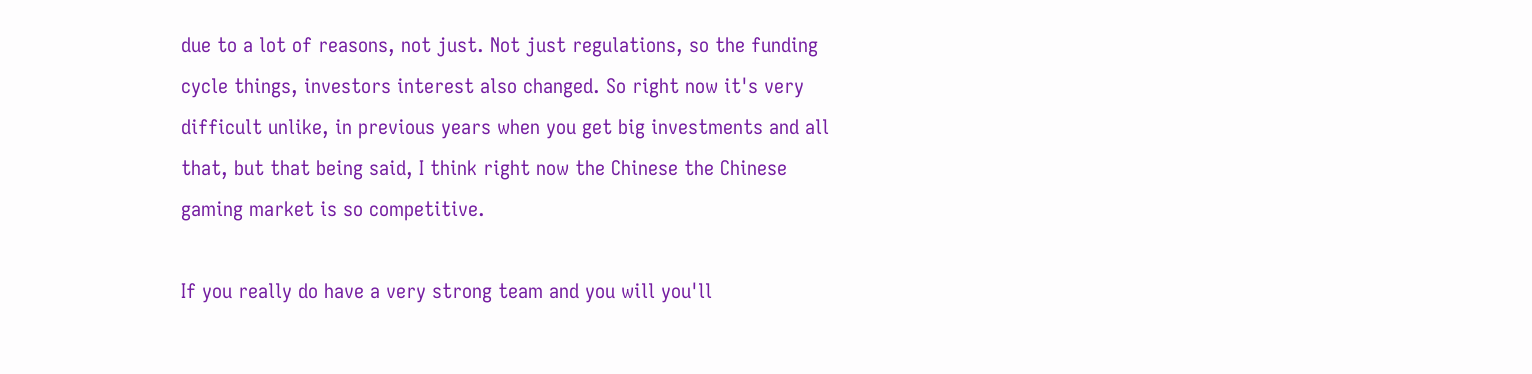due to a lot of reasons, not just. Not just regulations, so the funding cycle things, investors interest also changed. So right now it's very difficult unlike, in previous years when you get big investments and all that, but that being said, I think right now the Chinese the Chinese gaming market is so competitive.

If you really do have a very strong team and you will you'll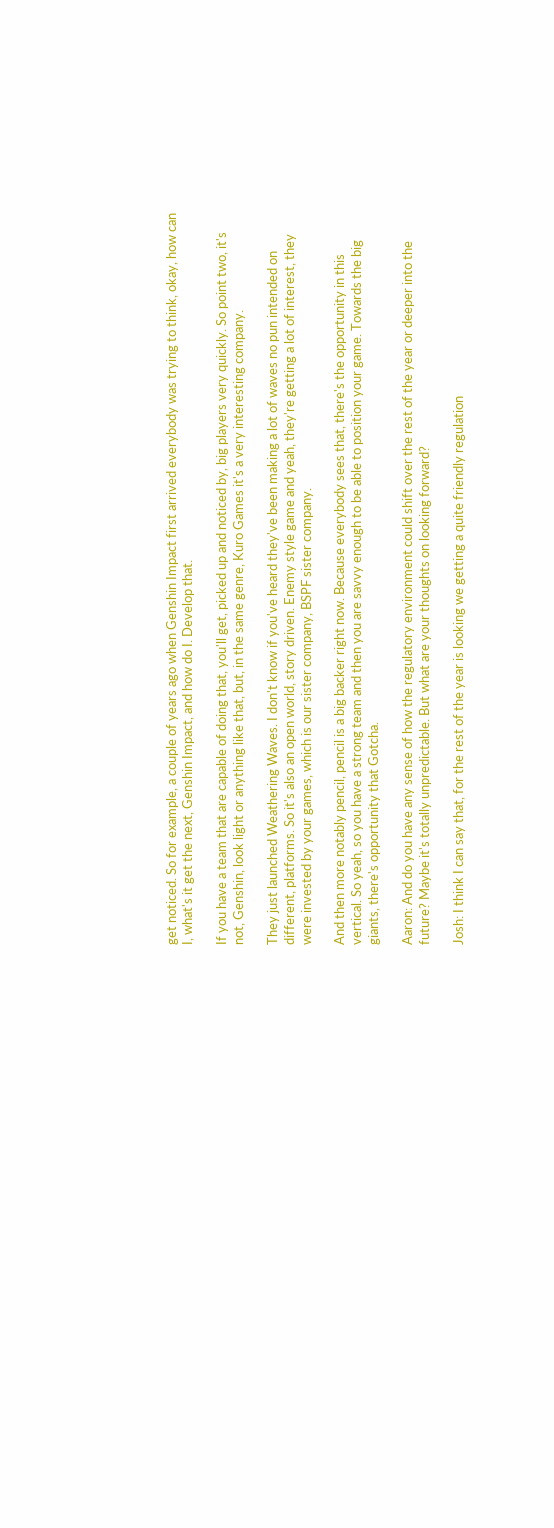get noticed. So for example, a couple of years ago when Genshin Impact first arrived everybody was trying to think, okay, how can I, what's it get the next, Genshin Impact, and how do I. Develop that.

If you have a team that are capable of doing that, you'll get, picked up and noticed by, big players very quickly. So point two, it's not, Genshin, look light or anything like that, but, in the same genre, Kuro Games it's a very interesting company.

They just launched Weathering Waves. I don't know if you've heard they've been making a lot of waves no pun intended on different, platforms. So it's also an open world, story driven. Enemy style game and yeah, they're getting a lot of interest, they were invested by your games, which is our sister company, BSPF sister company.

And then more notably pencil, pencil is a big backer right now. Because everybody sees that, there's the opportunity in this vertical. So yeah, so you have a strong team and then you are savvy enough to be able to position your game. Towards the big giants, there's opportunity that Gotcha.

Aaron: And do you have any sense of how the regulatory environment could shift over the rest of the year or deeper into the future? Maybe it's totally unpredictable. But what are your thoughts on looking forward?

Josh: I think I can say that, for the rest of the year is looking we getting a quite friendly regulation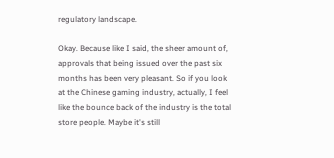regulatory landscape.

Okay. Because like I said, the sheer amount of, approvals that being issued over the past six months has been very pleasant. So if you look at the Chinese gaming industry, actually, I feel like the bounce back of the industry is the total store people. Maybe it's still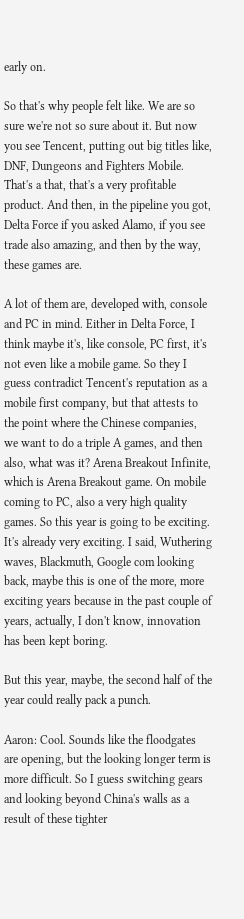early on.

So that's why people felt like. We are so sure we're not so sure about it. But now you see Tencent, putting out big titles like, DNF, Dungeons and Fighters Mobile. That's a that, that's a very profitable product. And then, in the pipeline you got, Delta Force if you asked Alamo, if you see trade also amazing, and then by the way, these games are.

A lot of them are, developed with, console and PC in mind. Either in Delta Force, I think maybe it's, like console, PC first, it's not even like a mobile game. So they I guess contradict Tencent's reputation as a mobile first company, but that attests to the point where the Chinese companies, we want to do a triple A games, and then also, what was it? Arena Breakout Infinite, which is Arena Breakout game. On mobile coming to PC, also a very high quality games. So this year is going to be exciting. It's already very exciting. I said, Wuthering waves, Blackmuth, Google com looking back, maybe this is one of the more, more exciting years because in the past couple of years, actually, I don't know, innovation has been kept boring.

But this year, maybe, the second half of the year could really pack a punch.

Aaron: Cool. Sounds like the floodgates are opening, but the looking longer term is more difficult. So I guess switching gears and looking beyond China's walls as a result of these tighter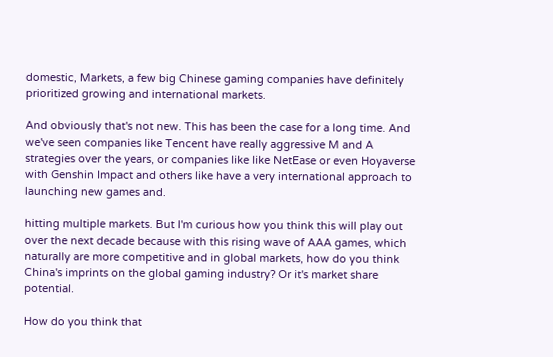domestic, Markets, a few big Chinese gaming companies have definitely prioritized growing and international markets.

And obviously that's not new. This has been the case for a long time. And we've seen companies like Tencent have really aggressive M and A strategies over the years, or companies like like NetEase or even Hoyaverse with Genshin Impact and others like have a very international approach to launching new games and.

hitting multiple markets. But I'm curious how you think this will play out over the next decade because with this rising wave of AAA games, which naturally are more competitive and in global markets, how do you think China's imprints on the global gaming industry? Or it's market share potential.

How do you think that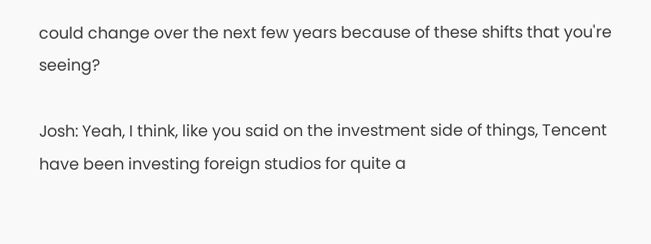could change over the next few years because of these shifts that you're seeing?

Josh: Yeah, I think, like you said on the investment side of things, Tencent have been investing foreign studios for quite a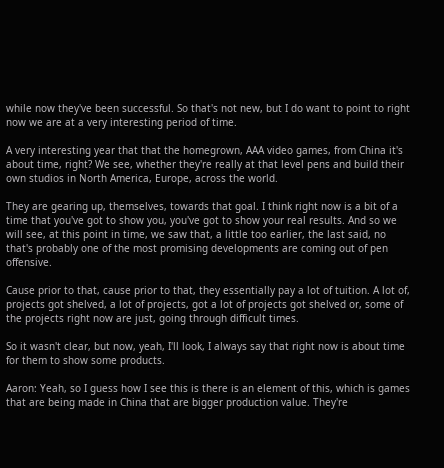while now they've been successful. So that's not new, but I do want to point to right now we are at a very interesting period of time.

A very interesting year that that the homegrown, AAA video games, from China it's about time, right? We see, whether they're really at that level pens and build their own studios in North America, Europe, across the world.

They are gearing up, themselves, towards that goal. I think right now is a bit of a time that you've got to show you, you've got to show your real results. And so we will see, at this point in time, we saw that, a little too earlier, the last said, no that's probably one of the most promising developments are coming out of pen offensive.

Cause prior to that, cause prior to that, they essentially pay a lot of tuition. A lot of, projects got shelved, a lot of projects, got a lot of projects got shelved or, some of the projects right now are just, going through difficult times.

So it wasn't clear, but now, yeah, I'll look, I always say that right now is about time for them to show some products.

Aaron: Yeah, so I guess how I see this is there is an element of this, which is games that are being made in China that are bigger production value. They're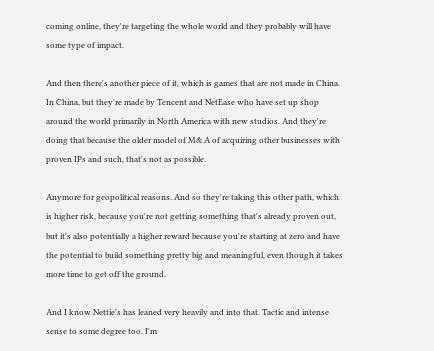coming online, they're targeting the whole world and they probably will have some type of impact.

And then there's another piece of it, which is games that are not made in China. In China, but they're made by Tencent and NetEase who have set up shop around the world primarily in North America with new studios. And they're doing that because the older model of M& A of acquiring other businesses with proven IPs and such, that's not as possible.

Anymore for geopolitical reasons. And so they're taking this other path, which is higher risk, because you're not getting something that's already proven out, but it's also potentially a higher reward because you're starting at zero and have the potential to build something pretty big and meaningful, even though it takes more time to get off the ground.

And I know Nettie's has leaned very heavily and into that. Tactic and intense sense to some degree too. I'm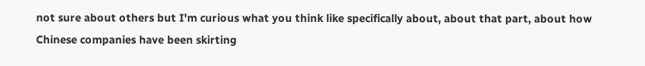not sure about others but I'm curious what you think like specifically about, about that part, about how Chinese companies have been skirting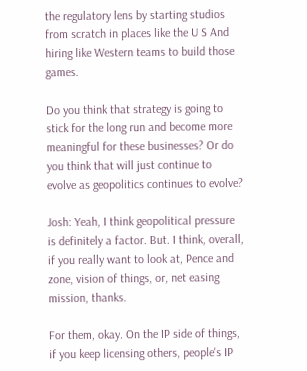the regulatory lens by starting studios from scratch in places like the U S And hiring like Western teams to build those games.

Do you think that strategy is going to stick for the long run and become more meaningful for these businesses? Or do you think that will just continue to evolve as geopolitics continues to evolve?

Josh: Yeah, I think geopolitical pressure is definitely a factor. But. I think, overall, if you really want to look at, Pence and zone, vision of things, or, net easing mission, thanks.

For them, okay. On the IP side of things, if you keep licensing others, people's IP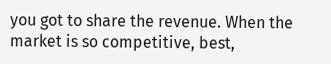you got to share the revenue. When the market is so competitive, best,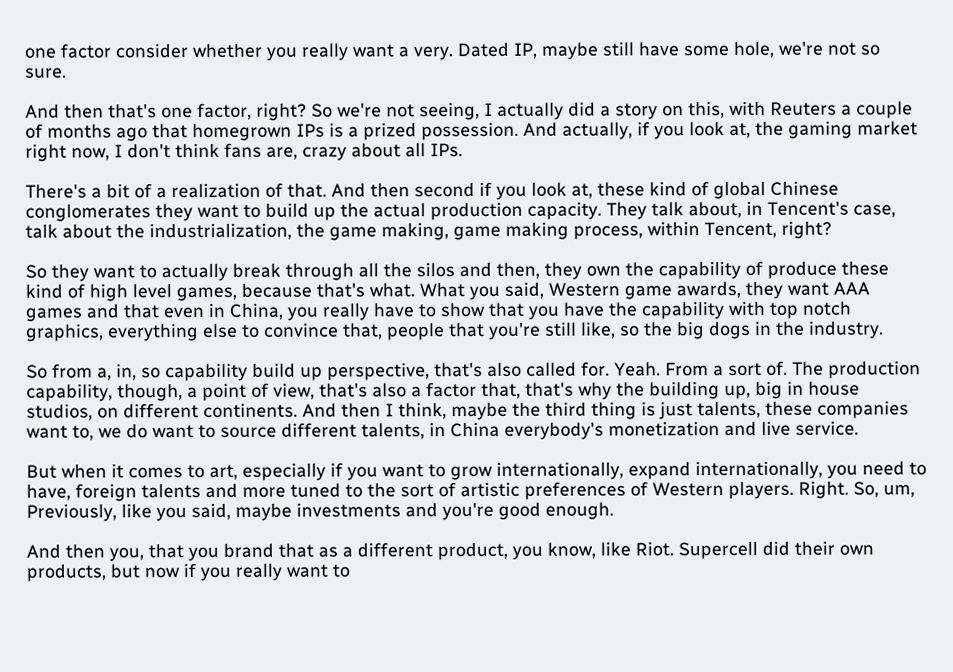one factor consider whether you really want a very. Dated IP, maybe still have some hole, we're not so sure.

And then that's one factor, right? So we're not seeing, I actually did a story on this, with Reuters a couple of months ago that homegrown IPs is a prized possession. And actually, if you look at, the gaming market right now, I don't think fans are, crazy about all IPs.

There's a bit of a realization of that. And then second if you look at, these kind of global Chinese conglomerates they want to build up the actual production capacity. They talk about, in Tencent's case, talk about the industrialization, the game making, game making process, within Tencent, right?

So they want to actually break through all the silos and then, they own the capability of produce these kind of high level games, because that's what. What you said, Western game awards, they want AAA games and that even in China, you really have to show that you have the capability with top notch graphics, everything else to convince that, people that you're still like, so the big dogs in the industry.

So from a, in, so capability build up perspective, that's also called for. Yeah. From a sort of. The production capability, though, a point of view, that's also a factor that, that's why the building up, big in house studios, on different continents. And then I think, maybe the third thing is just talents, these companies want to, we do want to source different talents, in China everybody's monetization and live service.

But when it comes to art, especially if you want to grow internationally, expand internationally, you need to have, foreign talents and more tuned to the sort of artistic preferences of Western players. Right. So, um, Previously, like you said, maybe investments and you're good enough.

And then you, that you brand that as a different product, you know, like Riot. Supercell did their own products, but now if you really want to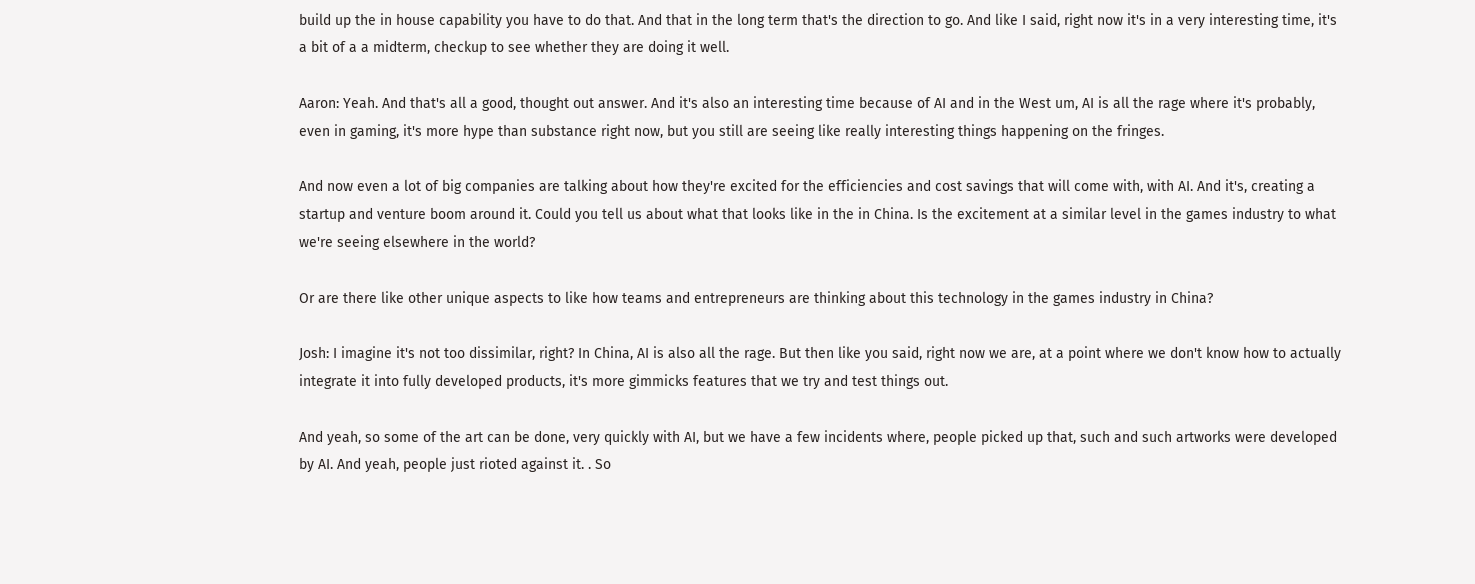build up the in house capability you have to do that. And that in the long term that's the direction to go. And like I said, right now it's in a very interesting time, it's a bit of a a midterm, checkup to see whether they are doing it well.

Aaron: Yeah. And that's all a good, thought out answer. And it's also an interesting time because of AI and in the West um, AI is all the rage where it's probably, even in gaming, it's more hype than substance right now, but you still are seeing like really interesting things happening on the fringes.

And now even a lot of big companies are talking about how they're excited for the efficiencies and cost savings that will come with, with AI. And it's, creating a startup and venture boom around it. Could you tell us about what that looks like in the in China. Is the excitement at a similar level in the games industry to what we're seeing elsewhere in the world?

Or are there like other unique aspects to like how teams and entrepreneurs are thinking about this technology in the games industry in China?

Josh: I imagine it's not too dissimilar, right? In China, AI is also all the rage. But then like you said, right now we are, at a point where we don't know how to actually integrate it into fully developed products, it's more gimmicks features that we try and test things out.

And yeah, so some of the art can be done, very quickly with AI, but we have a few incidents where, people picked up that, such and such artworks were developed by AI. And yeah, people just rioted against it. . So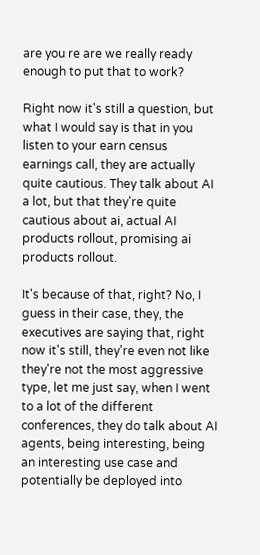are you re are we really ready enough to put that to work?

Right now it's still a question, but what I would say is that in you listen to your earn census earnings call, they are actually quite cautious. They talk about AI a lot, but that they're quite cautious about ai, actual AI products rollout, promising ai products rollout.

It's because of that, right? No, I guess in their case, they, the executives are saying that, right now it's still, they're even not like they're not the most aggressive type, let me just say, when I went to a lot of the different conferences, they do talk about AI agents, being interesting, being an interesting use case and potentially be deployed into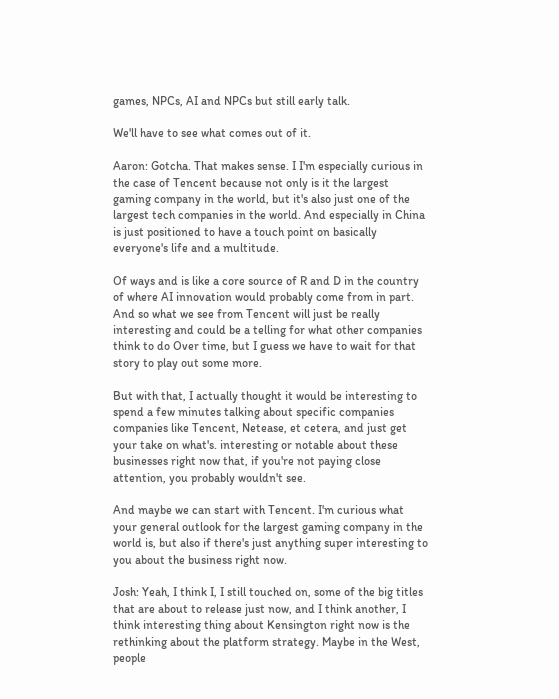games, NPCs, AI and NPCs but still early talk.

We'll have to see what comes out of it.

Aaron: Gotcha. That makes sense. I I'm especially curious in the case of Tencent because not only is it the largest gaming company in the world, but it's also just one of the largest tech companies in the world. And especially in China is just positioned to have a touch point on basically everyone's life and a multitude.

Of ways and is like a core source of R and D in the country of where AI innovation would probably come from in part. And so what we see from Tencent will just be really interesting and could be a telling for what other companies think to do Over time, but I guess we have to wait for that story to play out some more.

But with that, I actually thought it would be interesting to spend a few minutes talking about specific companies companies like Tencent, Netease, et cetera, and just get your take on what's. interesting or notable about these businesses right now that, if you're not paying close attention, you probably wouldn't see.

And maybe we can start with Tencent. I'm curious what your general outlook for the largest gaming company in the world is, but also if there's just anything super interesting to you about the business right now.

Josh: Yeah, I think I, I still touched on, some of the big titles that are about to release just now, and I think another, I think interesting thing about Kensington right now is the rethinking about the platform strategy. Maybe in the West, people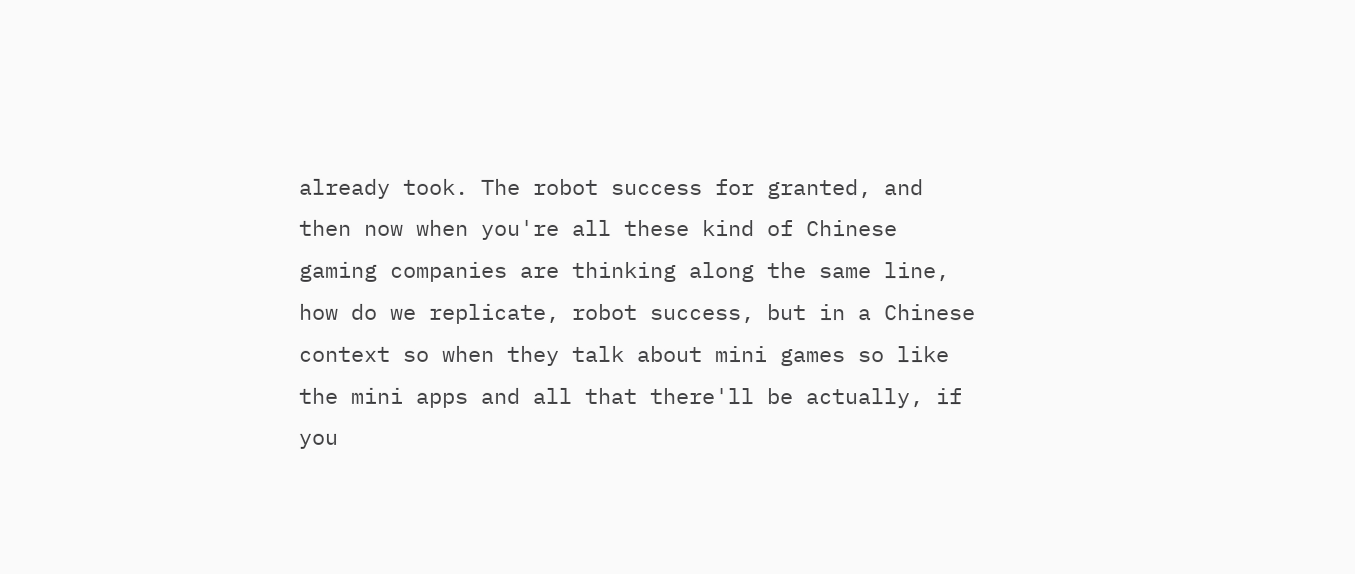already took. The robot success for granted, and then now when you're all these kind of Chinese gaming companies are thinking along the same line, how do we replicate, robot success, but in a Chinese context so when they talk about mini games so like the mini apps and all that there'll be actually, if you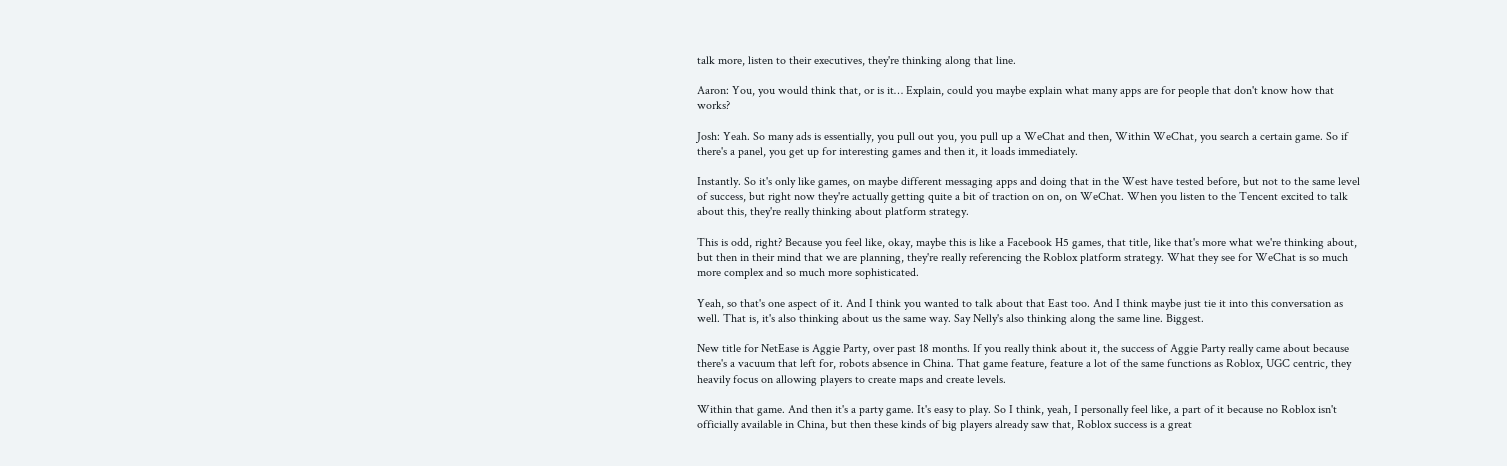talk more, listen to their executives, they're thinking along that line.

Aaron: You, you would think that, or is it… Explain, could you maybe explain what many apps are for people that don't know how that works?

Josh: Yeah. So many ads is essentially, you pull out you, you pull up a WeChat and then, Within WeChat, you search a certain game. So if there's a panel, you get up for interesting games and then it, it loads immediately.

Instantly. So it's only like games, on maybe different messaging apps and doing that in the West have tested before, but not to the same level of success, but right now they're actually getting quite a bit of traction on on, on WeChat. When you listen to the Tencent excited to talk about this, they're really thinking about platform strategy.

This is odd, right? Because you feel like, okay, maybe this is like a Facebook H5 games, that title, like that's more what we're thinking about, but then in their mind that we are planning, they're really referencing the Roblox platform strategy. What they see for WeChat is so much more complex and so much more sophisticated.

Yeah, so that's one aspect of it. And I think you wanted to talk about that East too. And I think maybe just tie it into this conversation as well. That is, it's also thinking about us the same way. Say Nelly's also thinking along the same line. Biggest.

New title for NetEase is Aggie Party, over past 18 months. If you really think about it, the success of Aggie Party really came about because there's a vacuum that left for, robots absence in China. That game feature, feature a lot of the same functions as Roblox, UGC centric, they heavily focus on allowing players to create maps and create levels.

Within that game. And then it's a party game. It's easy to play. So I think, yeah, I personally feel like, a part of it because no Roblox isn't officially available in China, but then these kinds of big players already saw that, Roblox success is a great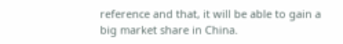reference and that, it will be able to gain a big market share in China.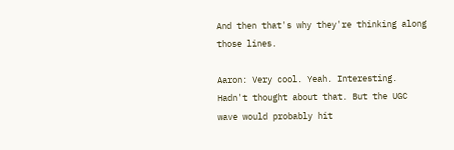And then that's why they're thinking along those lines.

Aaron: Very cool. Yeah. Interesting. Hadn't thought about that. But the UGC wave would probably hit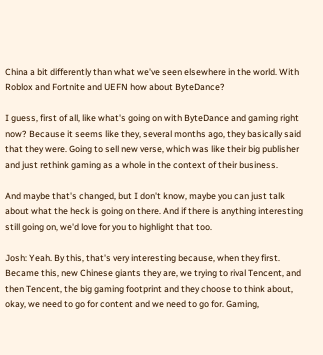China a bit differently than what we've seen elsewhere in the world. With Roblox and Fortnite and UEFN how about ByteDance?

I guess, first of all, like what's going on with ByteDance and gaming right now? Because it seems like they, several months ago, they basically said that they were. Going to sell new verse, which was like their big publisher and just rethink gaming as a whole in the context of their business.

And maybe that's changed, but I don't know, maybe you can just talk about what the heck is going on there. And if there is anything interesting still going on, we'd love for you to highlight that too.

Josh: Yeah. By this, that's very interesting because, when they first. Became this, new Chinese giants they are, we trying to rival Tencent, and then Tencent, the big gaming footprint and they choose to think about, okay, we need to go for content and we need to go for. Gaming,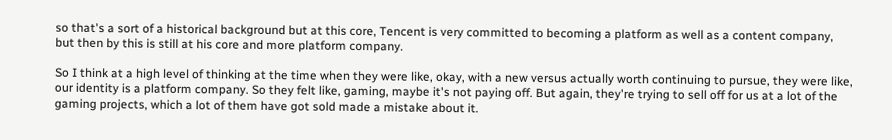so that's a sort of a historical background but at this core, Tencent is very committed to becoming a platform as well as a content company, but then by this is still at his core and more platform company.

So I think at a high level of thinking at the time when they were like, okay, with a new versus actually worth continuing to pursue, they were like, our identity is a platform company. So they felt like, gaming, maybe it's not paying off. But again, they're trying to sell off for us at a lot of the gaming projects, which a lot of them have got sold made a mistake about it.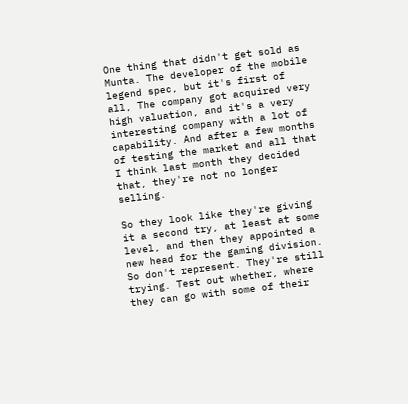One thing that didn't get sold as Munta. The developer of the mobile legend spec, but it's first of all, The company got acquired very high valuation, and it's a very interesting company with a lot of capability. And after a few months of testing the market and all that I think last month they decided that, they're not no longer selling.

So they look like they're giving it a second try, at least at some level, and then they appointed a new head for the gaming division. So don't represent. They're still trying. Test out whether, where they can go with some of their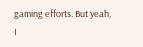gaming efforts. But yeah, I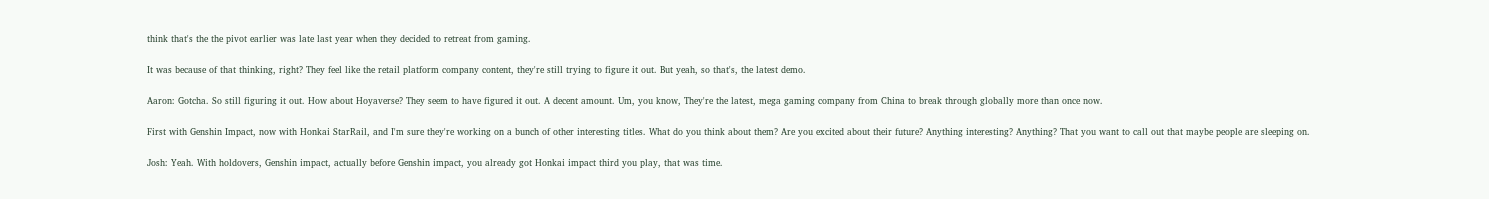think that's the the pivot earlier was late last year when they decided to retreat from gaming.

It was because of that thinking, right? They feel like the retail platform company content, they're still trying to figure it out. But yeah, so that's, the latest demo.

Aaron: Gotcha. So still figuring it out. How about Hoyaverse? They seem to have figured it out. A decent amount. Um, you know, They're the latest, mega gaming company from China to break through globally more than once now.

First with Genshin Impact, now with Honkai StarRail, and I'm sure they're working on a bunch of other interesting titles. What do you think about them? Are you excited about their future? Anything interesting? Anything? That you want to call out that maybe people are sleeping on.

Josh: Yeah. With holdovers, Genshin impact, actually before Genshin impact, you already got Honkai impact third you play, that was time.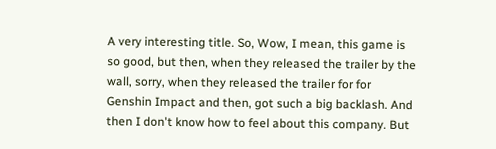A very interesting title. So, Wow, I mean, this game is so good, but then, when they released the trailer by the wall, sorry, when they released the trailer for for Genshin Impact and then, got such a big backlash. And then I don't know how to feel about this company. But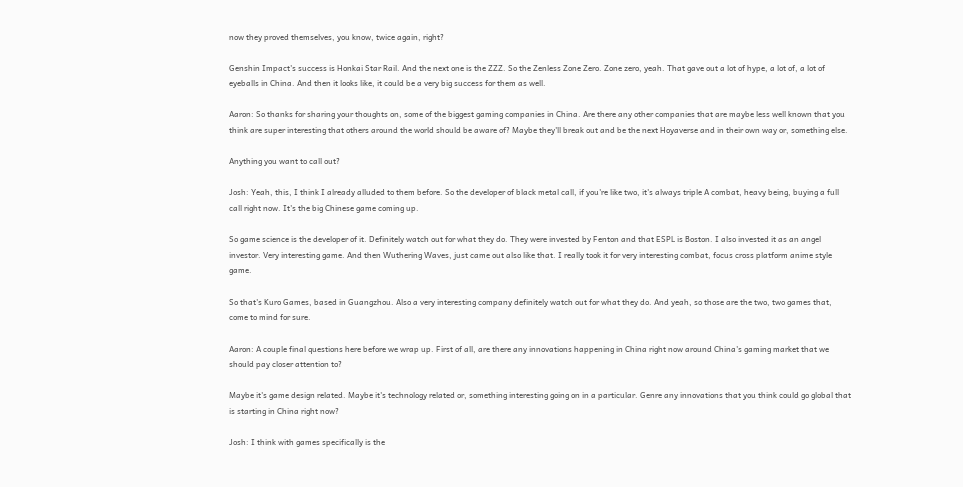now they proved themselves, you know, twice again, right?

Genshin Impact's success is Honkai Star Rail. And the next one is the ZZZ. So the Zenless Zone Zero. Zone zero, yeah. That gave out a lot of hype, a lot of, a lot of eyeballs in China. And then it looks like, it could be a very big success for them as well.

Aaron: So thanks for sharing your thoughts on, some of the biggest gaming companies in China. Are there any other companies that are maybe less well known that you think are super interesting that others around the world should be aware of? Maybe they'll break out and be the next Hoyaverse and in their own way or, something else.

Anything you want to call out?

Josh: Yeah, this, I think I already alluded to them before. So the developer of black metal call, if you're like two, it's always triple A combat, heavy being, buying a full call right now. It's the big Chinese game coming up.

So game science is the developer of it. Definitely watch out for what they do. They were invested by Fenton and that ESPL is Boston. I also invested it as an angel investor. Very interesting game. And then Wuthering Waves, just came out also like that. I really took it for very interesting combat, focus cross platform anime style game.

So that's Kuro Games, based in Guangzhou. Also a very interesting company definitely watch out for what they do. And yeah, so those are the two, two games that, come to mind for sure.

Aaron: A couple final questions here before we wrap up. First of all, are there any innovations happening in China right now around China's gaming market that we should pay closer attention to?

Maybe it's game design related. Maybe it's technology related or, something interesting going on in a particular. Genre any innovations that you think could go global that is starting in China right now?

Josh: I think with games specifically is the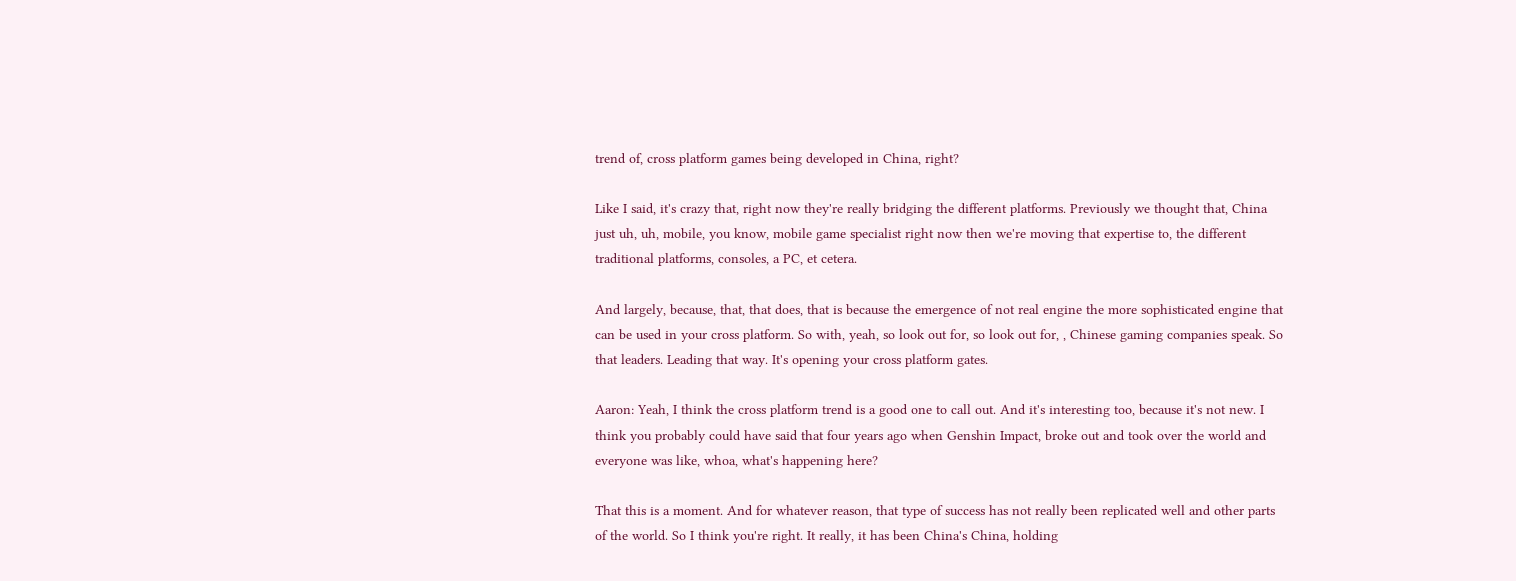trend of, cross platform games being developed in China, right?

Like I said, it's crazy that, right now they're really bridging the different platforms. Previously we thought that, China just uh, uh, mobile, you know, mobile game specialist right now then we're moving that expertise to, the different traditional platforms, consoles, a PC, et cetera.

And largely, because, that, that does, that is because the emergence of not real engine the more sophisticated engine that can be used in your cross platform. So with, yeah, so look out for, so look out for, , Chinese gaming companies speak. So that leaders. Leading that way. It's opening your cross platform gates.

Aaron: Yeah, I think the cross platform trend is a good one to call out. And it's interesting too, because it's not new. I think you probably could have said that four years ago when Genshin Impact, broke out and took over the world and everyone was like, whoa, what's happening here?

That this is a moment. And for whatever reason, that type of success has not really been replicated well and other parts of the world. So I think you're right. It really, it has been China's China, holding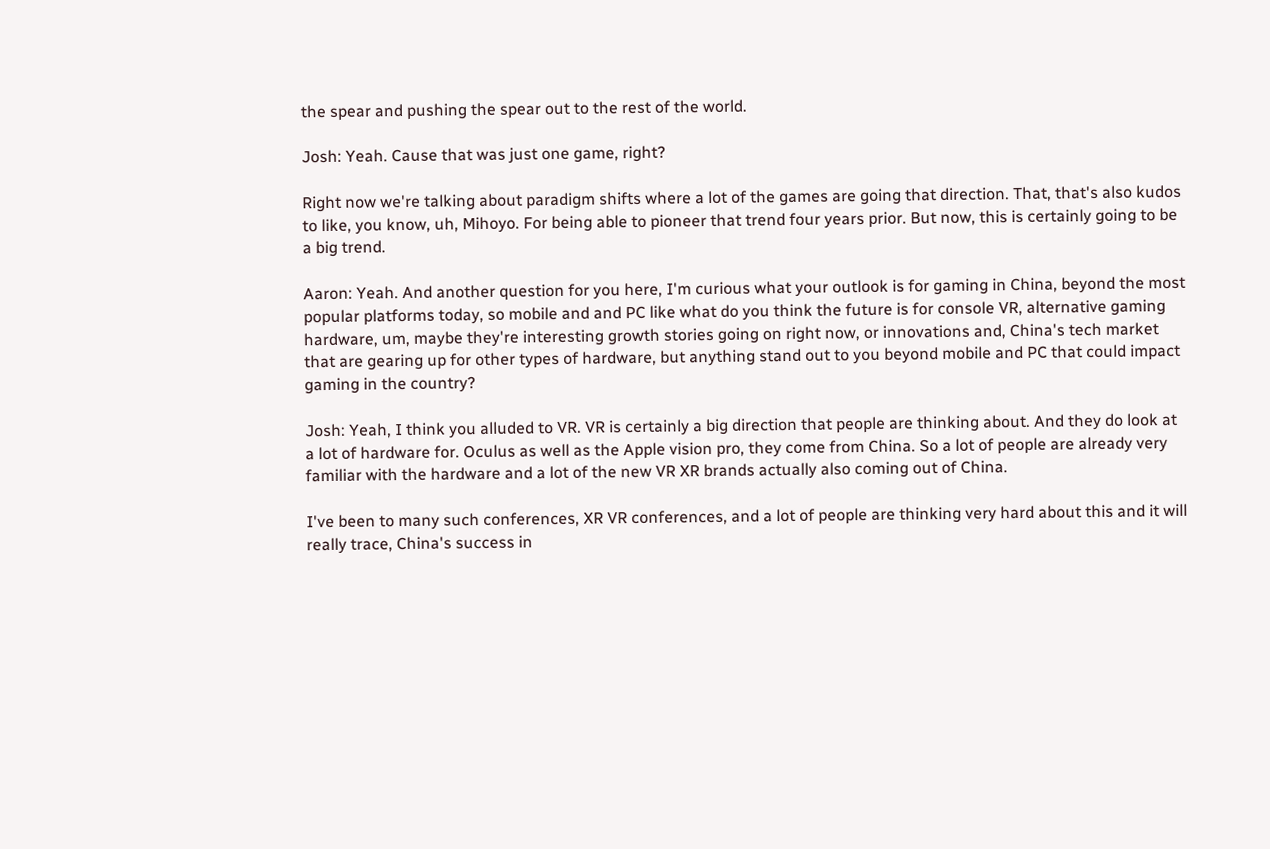the spear and pushing the spear out to the rest of the world.

Josh: Yeah. Cause that was just one game, right?

Right now we're talking about paradigm shifts where a lot of the games are going that direction. That, that's also kudos to like, you know, uh, Mihoyo. For being able to pioneer that trend four years prior. But now, this is certainly going to be a big trend.

Aaron: Yeah. And another question for you here, I'm curious what your outlook is for gaming in China, beyond the most popular platforms today, so mobile and and PC like what do you think the future is for console VR, alternative gaming hardware, um, maybe they're interesting growth stories going on right now, or innovations and, China's tech market that are gearing up for other types of hardware, but anything stand out to you beyond mobile and PC that could impact gaming in the country?

Josh: Yeah, I think you alluded to VR. VR is certainly a big direction that people are thinking about. And they do look at a lot of hardware for. Oculus as well as the Apple vision pro, they come from China. So a lot of people are already very familiar with the hardware and a lot of the new VR XR brands actually also coming out of China.

I've been to many such conferences, XR VR conferences, and a lot of people are thinking very hard about this and it will really trace, China's success in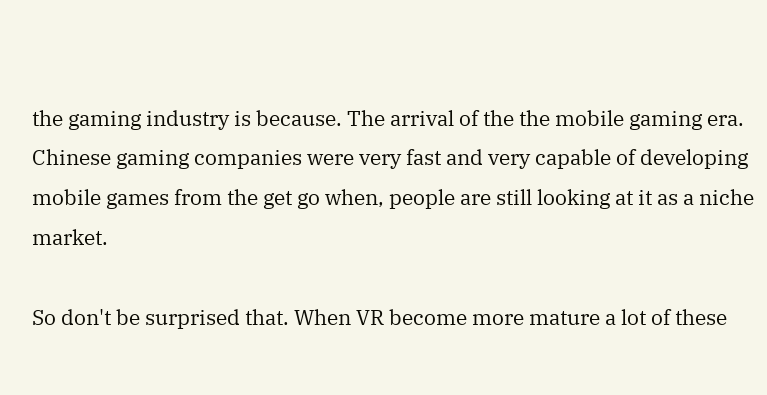the gaming industry is because. The arrival of the the mobile gaming era. Chinese gaming companies were very fast and very capable of developing mobile games from the get go when, people are still looking at it as a niche market.

So don't be surprised that. When VR become more mature a lot of these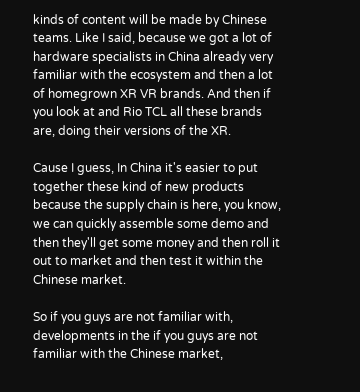kinds of content will be made by Chinese teams. Like I said, because we got a lot of hardware specialists in China already very familiar with the ecosystem and then a lot of homegrown XR VR brands. And then if you look at and Rio TCL all these brands are, doing their versions of the XR.

Cause I guess, In China it's easier to put together these kind of new products because the supply chain is here, you know, we can quickly assemble some demo and then they'll get some money and then roll it out to market and then test it within the Chinese market.

So if you guys are not familiar with, developments in the if you guys are not familiar with the Chinese market,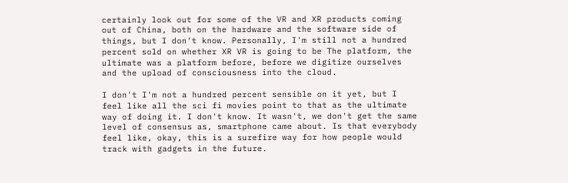certainly look out for some of the VR and XR products coming out of China, both on the hardware and the software side of things, but I don't know. Personally, I'm still not a hundred percent sold on whether XR VR is going to be The platform, the ultimate was a platform before, before we digitize ourselves and the upload of consciousness into the cloud.

I don't I'm not a hundred percent sensible on it yet, but I feel like all the sci fi movies point to that as the ultimate way of doing it. I don't know. It wasn't, we don't get the same level of consensus as, smartphone came about. Is that everybody feel like, okay, this is a surefire way for how people would track with gadgets in the future.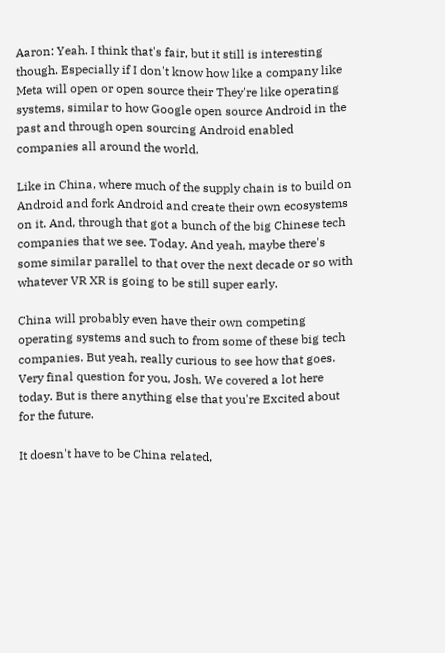Aaron: Yeah. I think that's fair, but it still is interesting though. Especially if I don't know how like a company like Meta will open or open source their They're like operating systems, similar to how Google open source Android in the past and through open sourcing Android enabled companies all around the world.

Like in China, where much of the supply chain is to build on Android and fork Android and create their own ecosystems on it. And, through that got a bunch of the big Chinese tech companies that we see. Today. And yeah, maybe there's some similar parallel to that over the next decade or so with whatever VR XR is going to be still super early.

China will probably even have their own competing operating systems and such to from some of these big tech companies. But yeah, really curious to see how that goes. Very final question for you, Josh. We covered a lot here today. But is there anything else that you're Excited about for the future.

It doesn't have to be China related,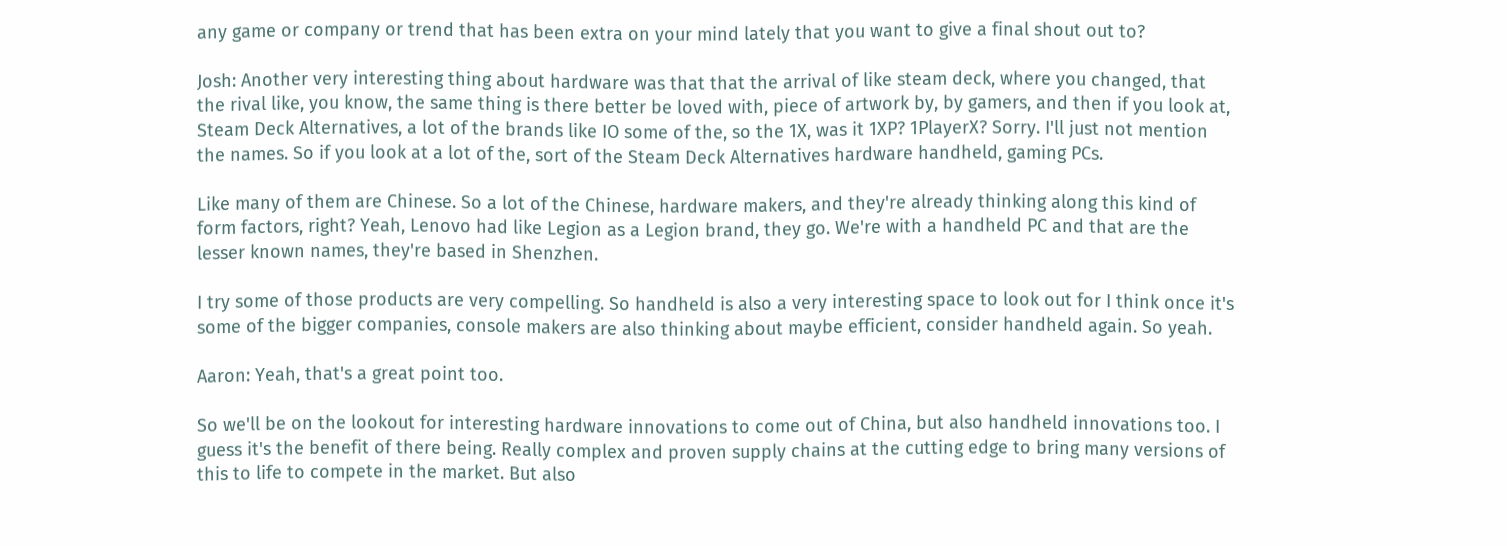any game or company or trend that has been extra on your mind lately that you want to give a final shout out to?

Josh: Another very interesting thing about hardware was that that the arrival of like steam deck, where you changed, that the rival like, you know, the same thing is there better be loved with, piece of artwork by, by gamers, and then if you look at, Steam Deck Alternatives, a lot of the brands like IO some of the, so the 1X, was it 1XP? 1PlayerX? Sorry. I'll just not mention the names. So if you look at a lot of the, sort of the Steam Deck Alternatives hardware handheld, gaming PCs.

Like many of them are Chinese. So a lot of the Chinese, hardware makers, and they're already thinking along this kind of form factors, right? Yeah, Lenovo had like Legion as a Legion brand, they go. We're with a handheld PC and that are the lesser known names, they're based in Shenzhen.

I try some of those products are very compelling. So handheld is also a very interesting space to look out for I think once it's some of the bigger companies, console makers are also thinking about maybe efficient, consider handheld again. So yeah.

Aaron: Yeah, that's a great point too.

So we'll be on the lookout for interesting hardware innovations to come out of China, but also handheld innovations too. I guess it's the benefit of there being. Really complex and proven supply chains at the cutting edge to bring many versions of this to life to compete in the market. But also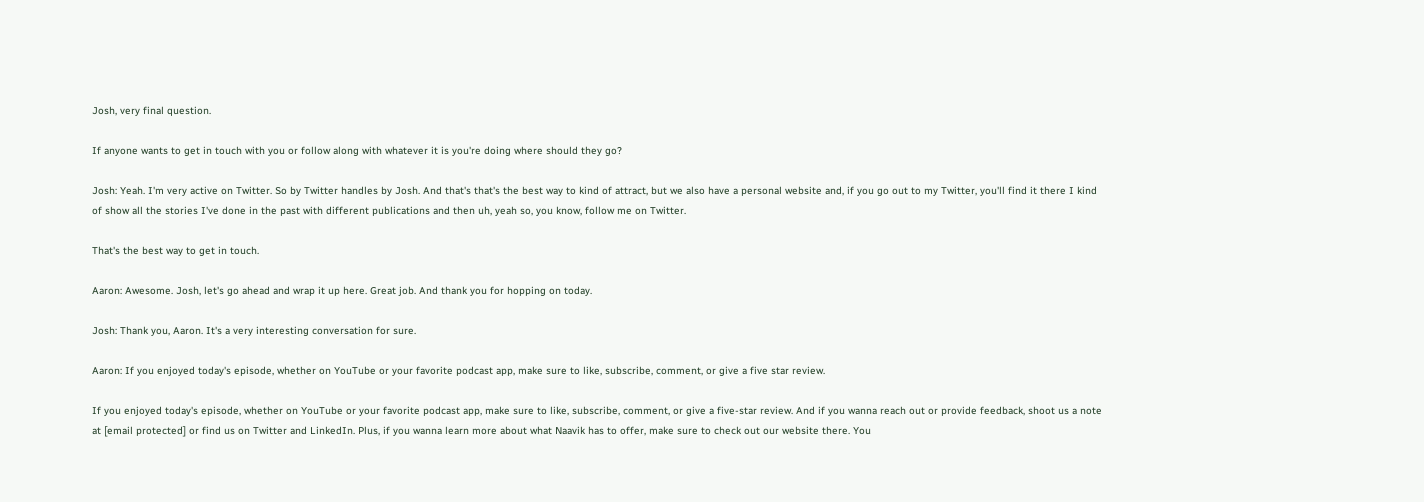Josh, very final question.

If anyone wants to get in touch with you or follow along with whatever it is you're doing where should they go?

Josh: Yeah. I'm very active on Twitter. So by Twitter handles by Josh. And that's that's the best way to kind of attract, but we also have a personal website and, if you go out to my Twitter, you'll find it there I kind of show all the stories I've done in the past with different publications and then uh, yeah so, you know, follow me on Twitter.

That's the best way to get in touch.

Aaron: Awesome. Josh, let's go ahead and wrap it up here. Great job. And thank you for hopping on today.

Josh: Thank you, Aaron. It's a very interesting conversation for sure.

Aaron: If you enjoyed today's episode, whether on YouTube or your favorite podcast app, make sure to like, subscribe, comment, or give a five star review.

If you enjoyed today's episode, whether on YouTube or your favorite podcast app, make sure to like, subscribe, comment, or give a five-star review. And if you wanna reach out or provide feedback, shoot us a note at [email protected] or find us on Twitter and LinkedIn. Plus, if you wanna learn more about what Naavik has to offer, make sure to check out our website there. You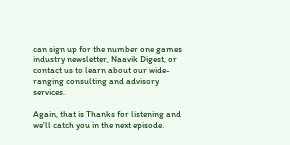can sign up for the number one games industry newsletter, Naavik Digest, or contact us to learn about our wide-ranging consulting and advisory services.

Again, that is Thanks for listening and we'll catch you in the next episode.